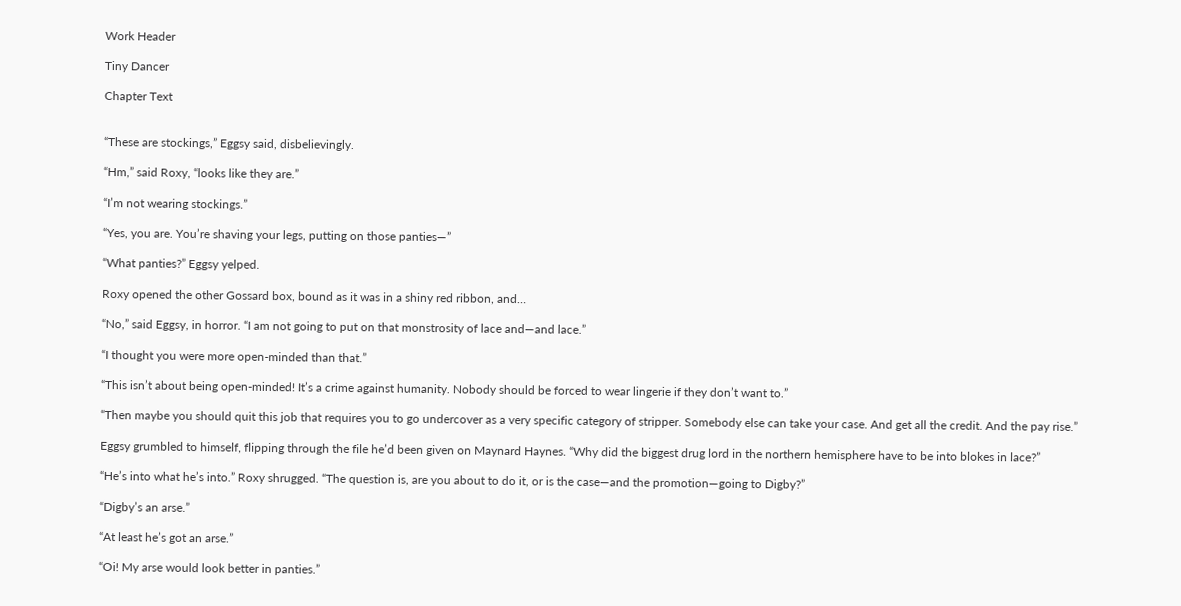Work Header

Tiny Dancer

Chapter Text


“These are stockings,” Eggsy said, disbelievingly.

“Hm,” said Roxy, “looks like they are.”

“I’m not wearing stockings.”

“Yes, you are. You’re shaving your legs, putting on those panties—”

“What panties?” Eggsy yelped.

Roxy opened the other Gossard box, bound as it was in a shiny red ribbon, and…

“No,” said Eggsy, in horror. “I am not going to put on that monstrosity of lace and—and lace.”

“I thought you were more open-minded than that.”

“This isn’t about being open-minded! It’s a crime against humanity. Nobody should be forced to wear lingerie if they don’t want to.”

“Then maybe you should quit this job that requires you to go undercover as a very specific category of stripper. Somebody else can take your case. And get all the credit. And the pay rise.”

Eggsy grumbled to himself, flipping through the file he’d been given on Maynard Haynes. “Why did the biggest drug lord in the northern hemisphere have to be into blokes in lace?”

“He’s into what he’s into.” Roxy shrugged. “The question is, are you about to do it, or is the case—and the promotion—going to Digby?”

“Digby’s an arse.”

“At least he’s got an arse.”

“Oi! My arse would look better in panties.”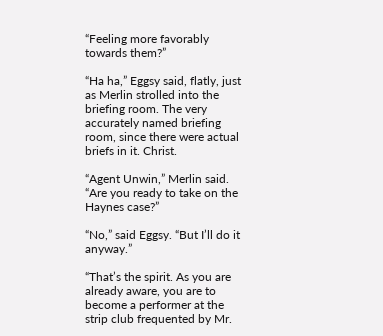“Feeling more favorably towards them?”

“Ha ha,” Eggsy said, flatly, just as Merlin strolled into the briefing room. The very accurately named briefing room, since there were actual briefs in it. Christ.

“Agent Unwin,” Merlin said. “Are you ready to take on the Haynes case?”

“No,” said Eggsy. “But I’ll do it anyway.”

“That’s the spirit. As you are already aware, you are to become a performer at the strip club frequented by Mr.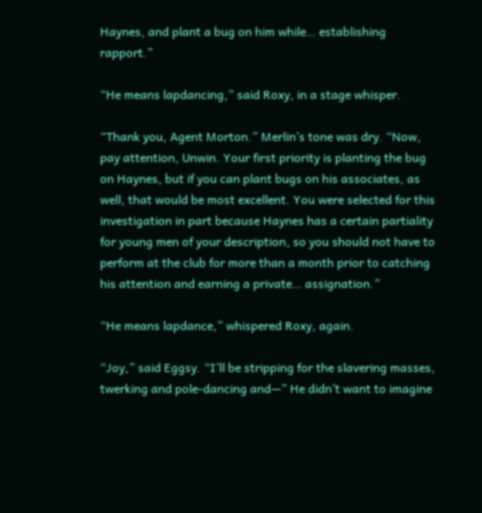Haynes, and plant a bug on him while… establishing rapport.”

“He means lapdancing,” said Roxy, in a stage whisper.

“Thank you, Agent Morton.” Merlin’s tone was dry. “Now, pay attention, Unwin. Your first priority is planting the bug on Haynes, but if you can plant bugs on his associates, as well, that would be most excellent. You were selected for this investigation in part because Haynes has a certain partiality for young men of your description, so you should not have to perform at the club for more than a month prior to catching his attention and earning a private… assignation.”

“He means lapdance,” whispered Roxy, again.

“Joy,” said Eggsy. “I’ll be stripping for the slavering masses, twerking and pole-dancing and—” He didn’t want to imagine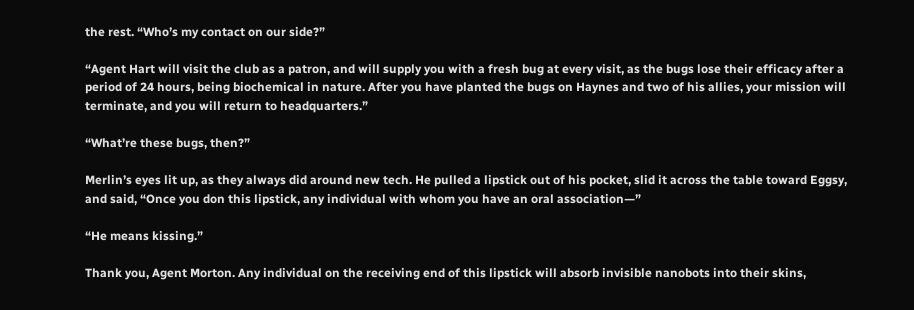the rest. “Who’s my contact on our side?”

“Agent Hart will visit the club as a patron, and will supply you with a fresh bug at every visit, as the bugs lose their efficacy after a period of 24 hours, being biochemical in nature. After you have planted the bugs on Haynes and two of his allies, your mission will terminate, and you will return to headquarters.”

“What’re these bugs, then?”

Merlin’s eyes lit up, as they always did around new tech. He pulled a lipstick out of his pocket, slid it across the table toward Eggsy, and said, “Once you don this lipstick, any individual with whom you have an oral association—”

“He means kissing.”

Thank you, Agent Morton. Any individual on the receiving end of this lipstick will absorb invisible nanobots into their skins,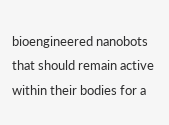bioengineered nanobots that should remain active within their bodies for a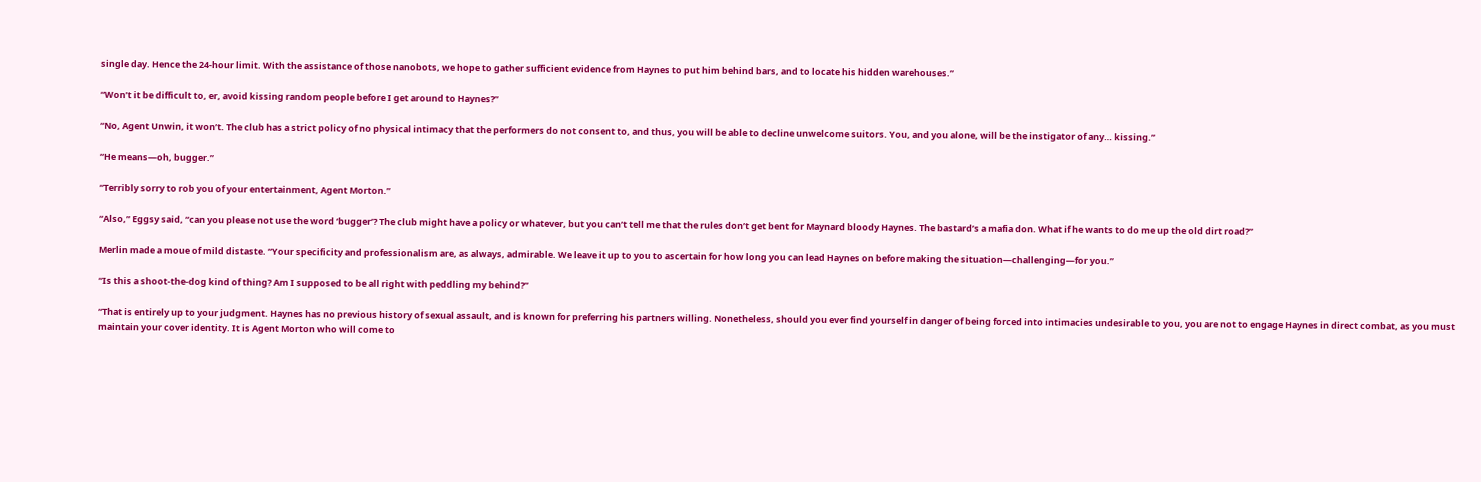single day. Hence the 24-hour limit. With the assistance of those nanobots, we hope to gather sufficient evidence from Haynes to put him behind bars, and to locate his hidden warehouses.”

“Won’t it be difficult to, er, avoid kissing random people before I get around to Haynes?”

“No, Agent Unwin, it won’t. The club has a strict policy of no physical intimacy that the performers do not consent to, and thus, you will be able to decline unwelcome suitors. You, and you alone, will be the instigator of any… kissing.”

“He means—oh, bugger.”

“Terribly sorry to rob you of your entertainment, Agent Morton.”

“Also,” Eggsy said, “can you please not use the word ‘bugger’? The club might have a policy or whatever, but you can’t tell me that the rules don’t get bent for Maynard bloody Haynes. The bastard’s a mafia don. What if he wants to do me up the old dirt road?”

Merlin made a moue of mild distaste. “Your specificity and professionalism are, as always, admirable. We leave it up to you to ascertain for how long you can lead Haynes on before making the situation—challenging—for you.”

“Is this a shoot-the-dog kind of thing? Am I supposed to be all right with peddling my behind?”

“That is entirely up to your judgment. Haynes has no previous history of sexual assault, and is known for preferring his partners willing. Nonetheless, should you ever find yourself in danger of being forced into intimacies undesirable to you, you are not to engage Haynes in direct combat, as you must maintain your cover identity. It is Agent Morton who will come to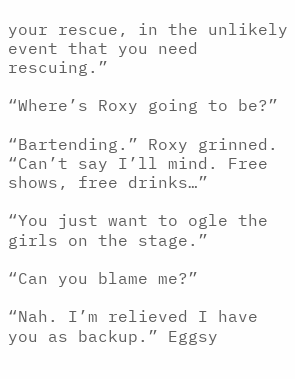your rescue, in the unlikely event that you need rescuing.”

“Where’s Roxy going to be?”

“Bartending.” Roxy grinned. “Can’t say I’ll mind. Free shows, free drinks…”

“You just want to ogle the girls on the stage.”

“Can you blame me?”

“Nah. I’m relieved I have you as backup.” Eggsy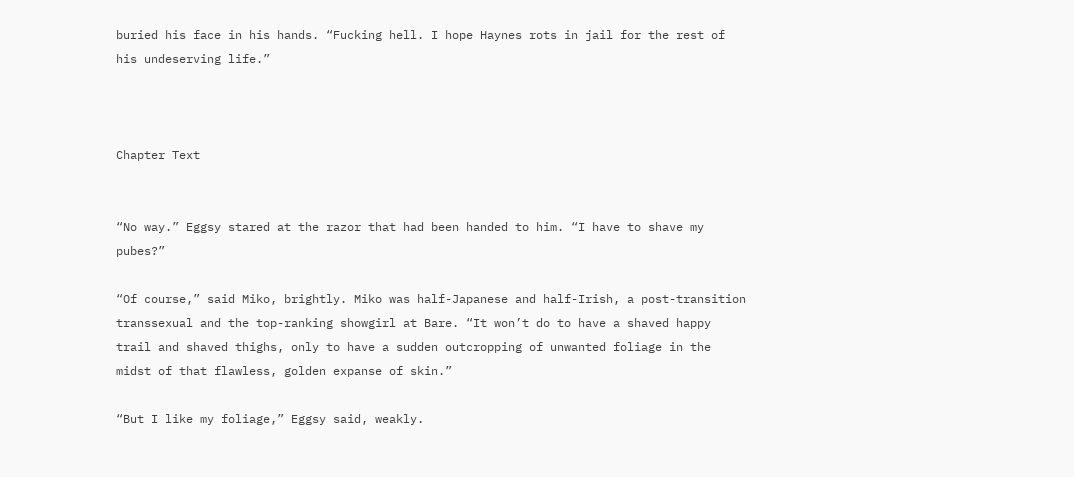buried his face in his hands. “Fucking hell. I hope Haynes rots in jail for the rest of his undeserving life.”



Chapter Text


“No way.” Eggsy stared at the razor that had been handed to him. “I have to shave my pubes?”

“Of course,” said Miko, brightly. Miko was half-Japanese and half-Irish, a post-transition transsexual and the top-ranking showgirl at Bare. “It won’t do to have a shaved happy trail and shaved thighs, only to have a sudden outcropping of unwanted foliage in the midst of that flawless, golden expanse of skin.”

“But I like my foliage,” Eggsy said, weakly.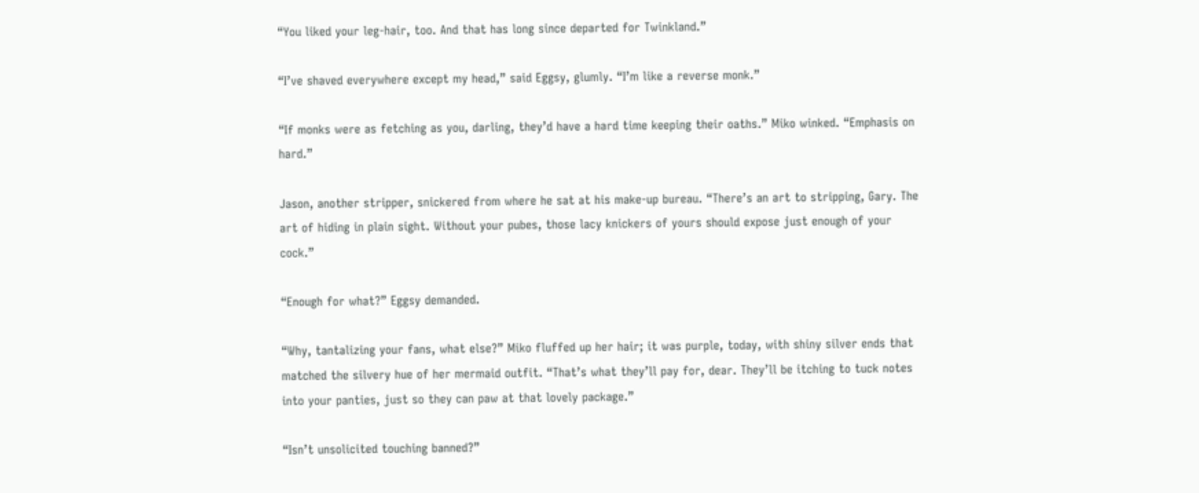“You liked your leg-hair, too. And that has long since departed for Twinkland.”

“I’ve shaved everywhere except my head,” said Eggsy, glumly. “I’m like a reverse monk.”

“If monks were as fetching as you, darling, they’d have a hard time keeping their oaths.” Miko winked. “Emphasis on hard.”

Jason, another stripper, snickered from where he sat at his make-up bureau. “There’s an art to stripping, Gary. The art of hiding in plain sight. Without your pubes, those lacy knickers of yours should expose just enough of your cock.”

“Enough for what?” Eggsy demanded.

“Why, tantalizing your fans, what else?” Miko fluffed up her hair; it was purple, today, with shiny silver ends that matched the silvery hue of her mermaid outfit. “That’s what they’ll pay for, dear. They’ll be itching to tuck notes into your panties, just so they can paw at that lovely package.”

“Isn’t unsolicited touching banned?”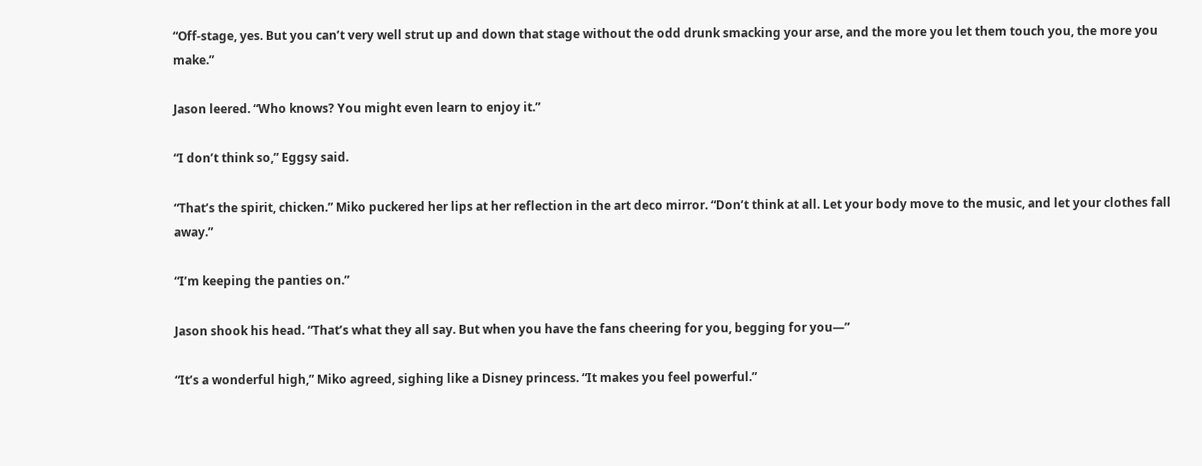“Off-stage, yes. But you can’t very well strut up and down that stage without the odd drunk smacking your arse, and the more you let them touch you, the more you make.”

Jason leered. “Who knows? You might even learn to enjoy it.”

“I don’t think so,” Eggsy said.

“That’s the spirit, chicken.” Miko puckered her lips at her reflection in the art deco mirror. “Don’t think at all. Let your body move to the music, and let your clothes fall away.”

“I’m keeping the panties on.”

Jason shook his head. “That’s what they all say. But when you have the fans cheering for you, begging for you—”

“It’s a wonderful high,” Miko agreed, sighing like a Disney princess. “It makes you feel powerful.”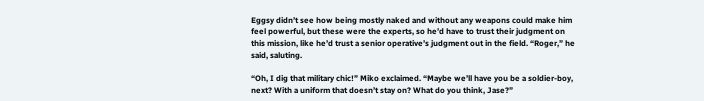Eggsy didn’t see how being mostly naked and without any weapons could make him feel powerful, but these were the experts, so he’d have to trust their judgment on this mission, like he’d trust a senior operative’s judgment out in the field. “Roger,” he said, saluting.

“Oh, I dig that military chic!” Miko exclaimed. “Maybe we’ll have you be a soldier-boy, next? With a uniform that doesn’t stay on? What do you think, Jase?”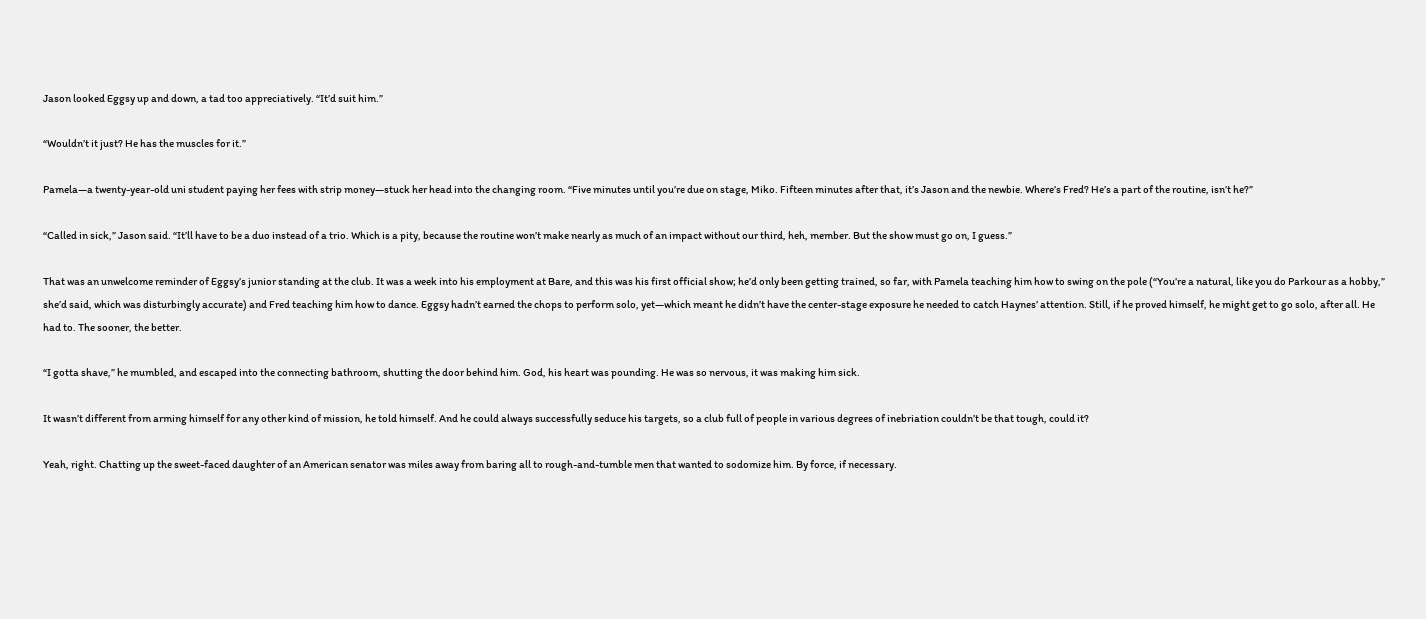Jason looked Eggsy up and down, a tad too appreciatively. “It’d suit him.”

“Wouldn’t it just? He has the muscles for it.”

Pamela—a twenty-year-old uni student paying her fees with strip money—stuck her head into the changing room. “Five minutes until you’re due on stage, Miko. Fifteen minutes after that, it’s Jason and the newbie. Where’s Fred? He’s a part of the routine, isn’t he?”

“Called in sick,” Jason said. “It’ll have to be a duo instead of a trio. Which is a pity, because the routine won’t make nearly as much of an impact without our third, heh, member. But the show must go on, I guess.”

That was an unwelcome reminder of Eggsy’s junior standing at the club. It was a week into his employment at Bare, and this was his first official show; he’d only been getting trained, so far, with Pamela teaching him how to swing on the pole (“You’re a natural, like you do Parkour as a hobby,” she’d said, which was disturbingly accurate) and Fred teaching him how to dance. Eggsy hadn’t earned the chops to perform solo, yet—which meant he didn’t have the center-stage exposure he needed to catch Haynes’ attention. Still, if he proved himself, he might get to go solo, after all. He had to. The sooner, the better.

“I gotta shave,” he mumbled, and escaped into the connecting bathroom, shutting the door behind him. God, his heart was pounding. He was so nervous, it was making him sick.

It wasn’t different from arming himself for any other kind of mission, he told himself. And he could always successfully seduce his targets, so a club full of people in various degrees of inebriation couldn’t be that tough, could it?

Yeah, right. Chatting up the sweet-faced daughter of an American senator was miles away from baring all to rough-and-tumble men that wanted to sodomize him. By force, if necessary.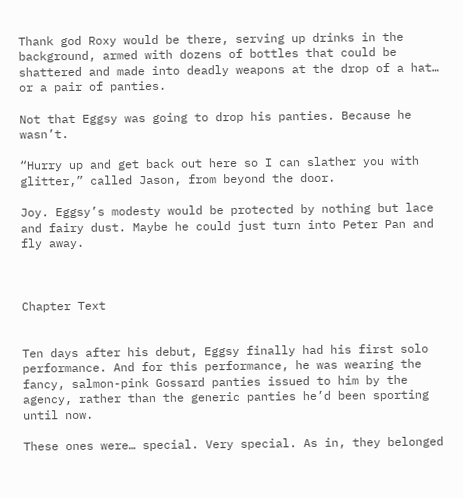Thank god Roxy would be there, serving up drinks in the background, armed with dozens of bottles that could be shattered and made into deadly weapons at the drop of a hat… or a pair of panties.

Not that Eggsy was going to drop his panties. Because he wasn’t.

“Hurry up and get back out here so I can slather you with glitter,” called Jason, from beyond the door.

Joy. Eggsy’s modesty would be protected by nothing but lace and fairy dust. Maybe he could just turn into Peter Pan and fly away.



Chapter Text


Ten days after his debut, Eggsy finally had his first solo performance. And for this performance, he was wearing the fancy, salmon-pink Gossard panties issued to him by the agency, rather than the generic panties he’d been sporting until now.

These ones were… special. Very special. As in, they belonged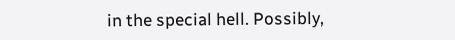in the special hell. Possibly,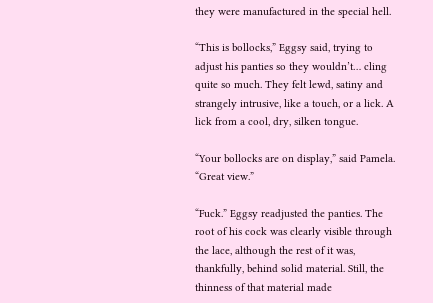they were manufactured in the special hell.

“This is bollocks,” Eggsy said, trying to adjust his panties so they wouldn’t… cling quite so much. They felt lewd, satiny and strangely intrusive, like a touch, or a lick. A lick from a cool, dry, silken tongue.

“Your bollocks are on display,” said Pamela. “Great view.”

“Fuck.” Eggsy readjusted the panties. The root of his cock was clearly visible through the lace, although the rest of it was, thankfully, behind solid material. Still, the thinness of that material made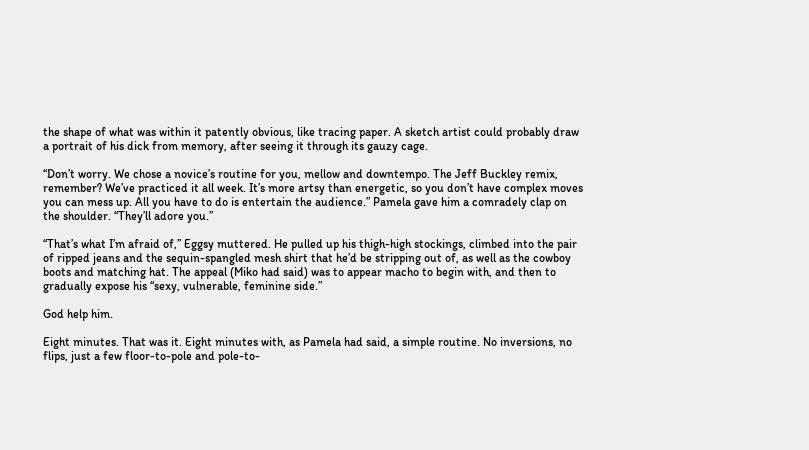the shape of what was within it patently obvious, like tracing paper. A sketch artist could probably draw a portrait of his dick from memory, after seeing it through its gauzy cage.

“Don’t worry. We chose a novice’s routine for you, mellow and downtempo. The Jeff Buckley remix, remember? We’ve practiced it all week. It’s more artsy than energetic, so you don’t have complex moves you can mess up. All you have to do is entertain the audience.” Pamela gave him a comradely clap on the shoulder. “They’ll adore you.”

“That’s what I’m afraid of,” Eggsy muttered. He pulled up his thigh-high stockings, climbed into the pair of ripped jeans and the sequin-spangled mesh shirt that he’d be stripping out of, as well as the cowboy boots and matching hat. The appeal (Miko had said) was to appear macho to begin with, and then to gradually expose his “sexy, vulnerable, feminine side.”

God help him.

Eight minutes. That was it. Eight minutes with, as Pamela had said, a simple routine. No inversions, no flips, just a few floor-to-pole and pole-to-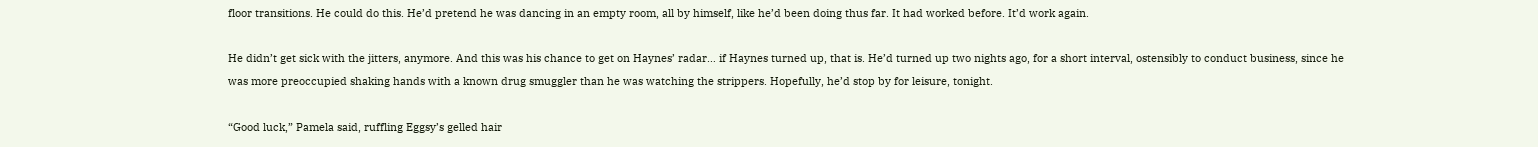floor transitions. He could do this. He’d pretend he was dancing in an empty room, all by himself, like he’d been doing thus far. It had worked before. It’d work again.

He didn’t get sick with the jitters, anymore. And this was his chance to get on Haynes’ radar… if Haynes turned up, that is. He’d turned up two nights ago, for a short interval, ostensibly to conduct business, since he was more preoccupied shaking hands with a known drug smuggler than he was watching the strippers. Hopefully, he’d stop by for leisure, tonight.

“Good luck,” Pamela said, ruffling Eggsy’s gelled hair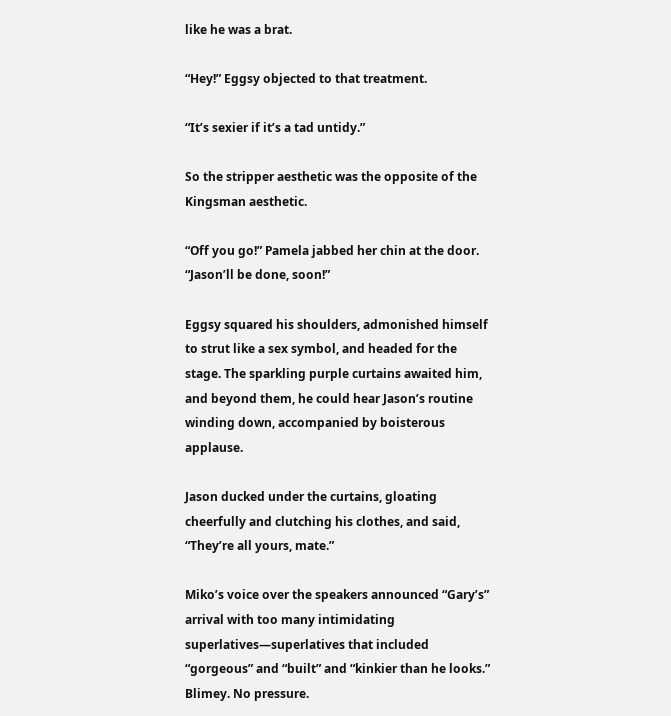like he was a brat.

“Hey!” Eggsy objected to that treatment.

“It’s sexier if it’s a tad untidy.”

So the stripper aesthetic was the opposite of the Kingsman aesthetic.

“Off you go!” Pamela jabbed her chin at the door. “Jason’ll be done, soon!”

Eggsy squared his shoulders, admonished himself to strut like a sex symbol, and headed for the stage. The sparkling purple curtains awaited him, and beyond them, he could hear Jason’s routine winding down, accompanied by boisterous applause.

Jason ducked under the curtains, gloating cheerfully and clutching his clothes, and said, “They’re all yours, mate.”

Miko’s voice over the speakers announced “Gary’s” arrival with too many intimidating superlatives—superlatives that included “gorgeous” and “built” and “kinkier than he looks.” Blimey. No pressure.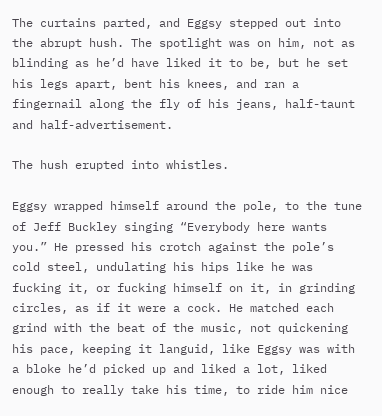The curtains parted, and Eggsy stepped out into the abrupt hush. The spotlight was on him, not as blinding as he’d have liked it to be, but he set his legs apart, bent his knees, and ran a fingernail along the fly of his jeans, half-taunt and half-advertisement.

The hush erupted into whistles.

Eggsy wrapped himself around the pole, to the tune of Jeff Buckley singing “Everybody here wants you.” He pressed his crotch against the pole’s cold steel, undulating his hips like he was fucking it, or fucking himself on it, in grinding circles, as if it were a cock. He matched each grind with the beat of the music, not quickening his pace, keeping it languid, like Eggsy was with a bloke he’d picked up and liked a lot, liked enough to really take his time, to ride him nice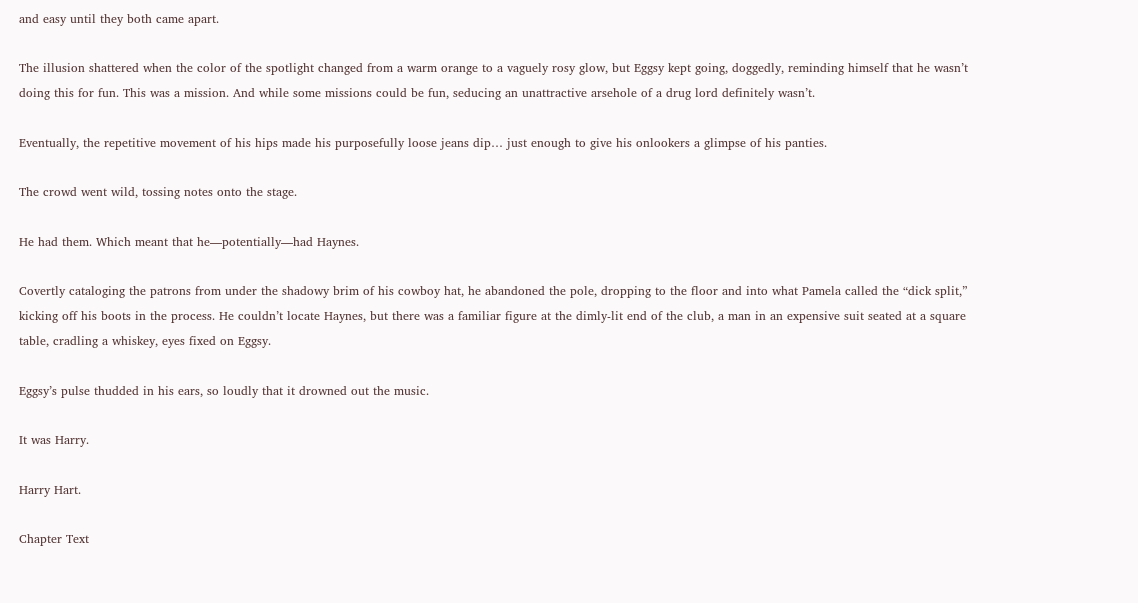and easy until they both came apart.

The illusion shattered when the color of the spotlight changed from a warm orange to a vaguely rosy glow, but Eggsy kept going, doggedly, reminding himself that he wasn’t doing this for fun. This was a mission. And while some missions could be fun, seducing an unattractive arsehole of a drug lord definitely wasn’t.

Eventually, the repetitive movement of his hips made his purposefully loose jeans dip… just enough to give his onlookers a glimpse of his panties.

The crowd went wild, tossing notes onto the stage.

He had them. Which meant that he—potentially—had Haynes.

Covertly cataloging the patrons from under the shadowy brim of his cowboy hat, he abandoned the pole, dropping to the floor and into what Pamela called the “dick split,” kicking off his boots in the process. He couldn’t locate Haynes, but there was a familiar figure at the dimly-lit end of the club, a man in an expensive suit seated at a square table, cradling a whiskey, eyes fixed on Eggsy.

Eggsy’s pulse thudded in his ears, so loudly that it drowned out the music.

It was Harry.

Harry Hart.

Chapter Text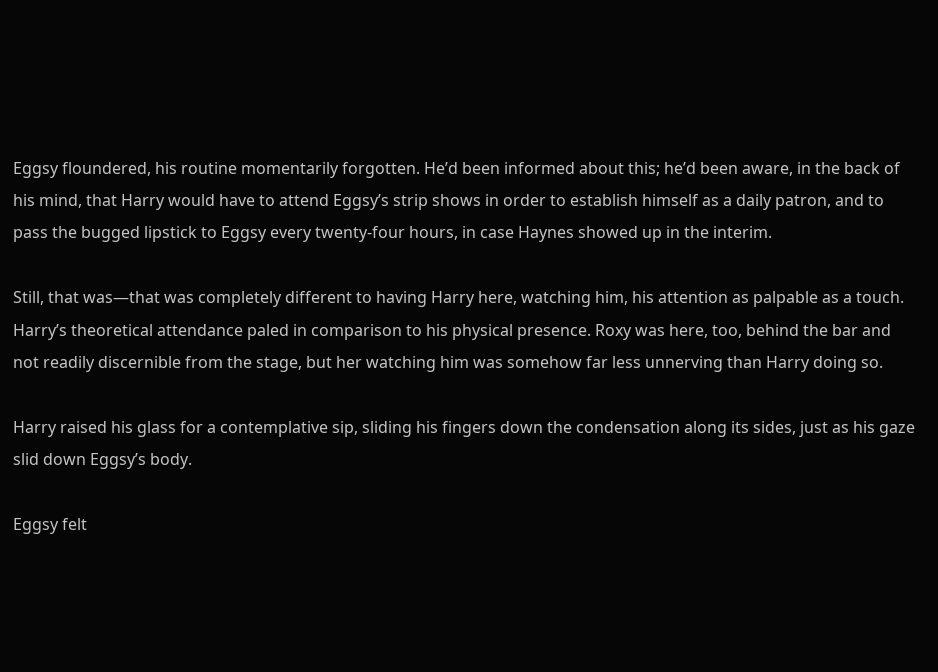Eggsy floundered, his routine momentarily forgotten. He’d been informed about this; he’d been aware, in the back of his mind, that Harry would have to attend Eggsy’s strip shows in order to establish himself as a daily patron, and to pass the bugged lipstick to Eggsy every twenty-four hours, in case Haynes showed up in the interim.

Still, that was—that was completely different to having Harry here, watching him, his attention as palpable as a touch. Harry’s theoretical attendance paled in comparison to his physical presence. Roxy was here, too, behind the bar and not readily discernible from the stage, but her watching him was somehow far less unnerving than Harry doing so.

Harry raised his glass for a contemplative sip, sliding his fingers down the condensation along its sides, just as his gaze slid down Eggsy’s body.

Eggsy felt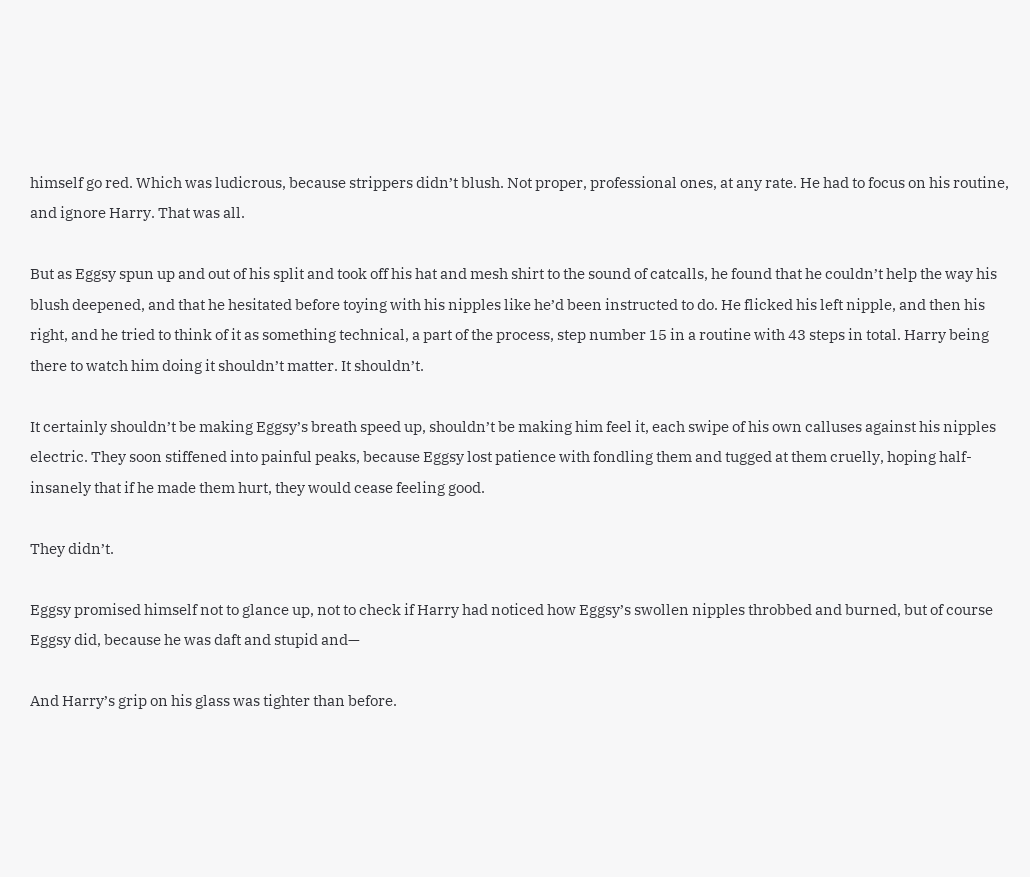himself go red. Which was ludicrous, because strippers didn’t blush. Not proper, professional ones, at any rate. He had to focus on his routine, and ignore Harry. That was all.

But as Eggsy spun up and out of his split and took off his hat and mesh shirt to the sound of catcalls, he found that he couldn’t help the way his blush deepened, and that he hesitated before toying with his nipples like he’d been instructed to do. He flicked his left nipple, and then his right, and he tried to think of it as something technical, a part of the process, step number 15 in a routine with 43 steps in total. Harry being there to watch him doing it shouldn’t matter. It shouldn’t.

It certainly shouldn’t be making Eggsy’s breath speed up, shouldn’t be making him feel it, each swipe of his own calluses against his nipples electric. They soon stiffened into painful peaks, because Eggsy lost patience with fondling them and tugged at them cruelly, hoping half-insanely that if he made them hurt, they would cease feeling good.

They didn’t.

Eggsy promised himself not to glance up, not to check if Harry had noticed how Eggsy’s swollen nipples throbbed and burned, but of course Eggsy did, because he was daft and stupid and—

And Harry’s grip on his glass was tighter than before.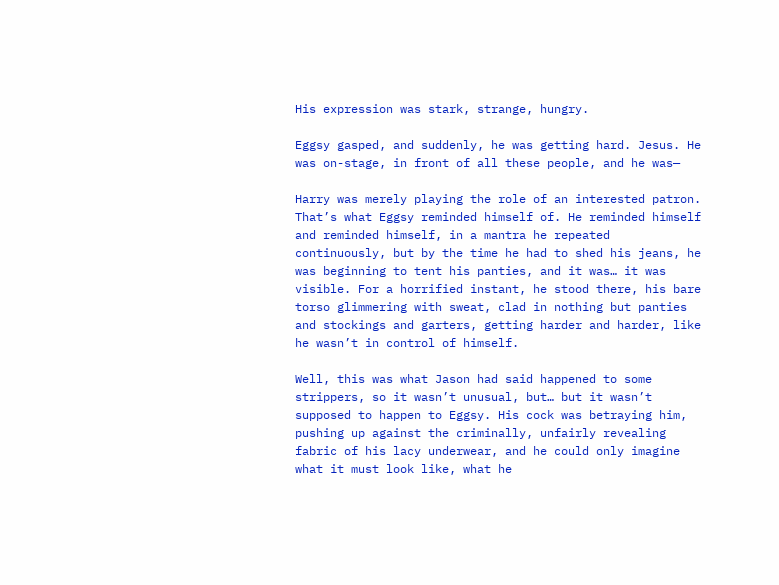His expression was stark, strange, hungry.

Eggsy gasped, and suddenly, he was getting hard. Jesus. He was on-stage, in front of all these people, and he was—

Harry was merely playing the role of an interested patron. That’s what Eggsy reminded himself of. He reminded himself and reminded himself, in a mantra he repeated continuously, but by the time he had to shed his jeans, he was beginning to tent his panties, and it was… it was visible. For a horrified instant, he stood there, his bare torso glimmering with sweat, clad in nothing but panties and stockings and garters, getting harder and harder, like he wasn’t in control of himself.

Well, this was what Jason had said happened to some strippers, so it wasn’t unusual, but… but it wasn’t supposed to happen to Eggsy. His cock was betraying him, pushing up against the criminally, unfairly revealing fabric of his lacy underwear, and he could only imagine what it must look like, what he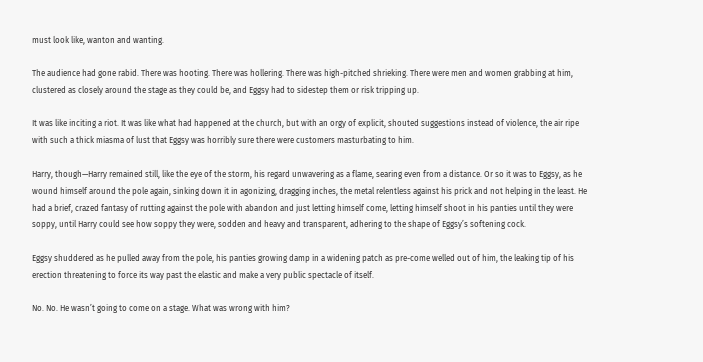must look like, wanton and wanting.

The audience had gone rabid. There was hooting. There was hollering. There was high-pitched shrieking. There were men and women grabbing at him, clustered as closely around the stage as they could be, and Eggsy had to sidestep them or risk tripping up.

It was like inciting a riot. It was like what had happened at the church, but with an orgy of explicit, shouted suggestions instead of violence, the air ripe with such a thick miasma of lust that Eggsy was horribly sure there were customers masturbating to him.

Harry, though—Harry remained still, like the eye of the storm, his regard unwavering as a flame, searing even from a distance. Or so it was to Eggsy, as he wound himself around the pole again, sinking down it in agonizing, dragging inches, the metal relentless against his prick and not helping in the least. He had a brief, crazed fantasy of rutting against the pole with abandon and just letting himself come, letting himself shoot in his panties until they were soppy, until Harry could see how soppy they were, sodden and heavy and transparent, adhering to the shape of Eggsy’s softening cock.

Eggsy shuddered as he pulled away from the pole, his panties growing damp in a widening patch as pre-come welled out of him, the leaking tip of his erection threatening to force its way past the elastic and make a very public spectacle of itself.

No. No. He wasn’t going to come on a stage. What was wrong with him?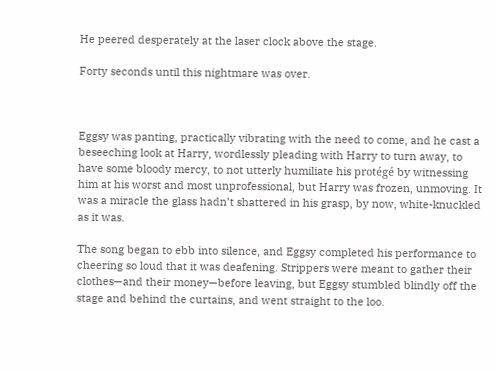He peered desperately at the laser clock above the stage.

Forty seconds until this nightmare was over.



Eggsy was panting, practically vibrating with the need to come, and he cast a beseeching look at Harry, wordlessly pleading with Harry to turn away, to have some bloody mercy, to not utterly humiliate his protégé by witnessing him at his worst and most unprofessional, but Harry was frozen, unmoving. It was a miracle the glass hadn’t shattered in his grasp, by now, white-knuckled as it was.

The song began to ebb into silence, and Eggsy completed his performance to cheering so loud that it was deafening. Strippers were meant to gather their clothes—and their money—before leaving, but Eggsy stumbled blindly off the stage and behind the curtains, and went straight to the loo.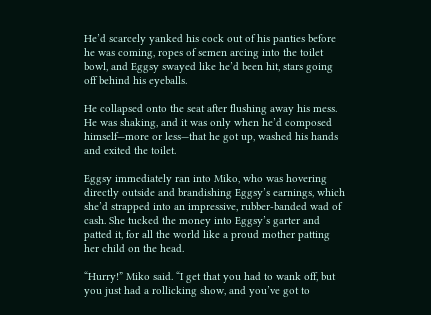He’d scarcely yanked his cock out of his panties before he was coming, ropes of semen arcing into the toilet bowl, and Eggsy swayed like he’d been hit, stars going off behind his eyeballs.

He collapsed onto the seat after flushing away his mess. He was shaking, and it was only when he’d composed himself—more or less—that he got up, washed his hands and exited the toilet.

Eggsy immediately ran into Miko, who was hovering directly outside and brandishing Eggsy’s earnings, which she’d strapped into an impressive, rubber-banded wad of cash. She tucked the money into Eggsy’s garter and patted it, for all the world like a proud mother patting her child on the head.

“Hurry!” Miko said. “I get that you had to wank off, but you just had a rollicking show, and you’ve got to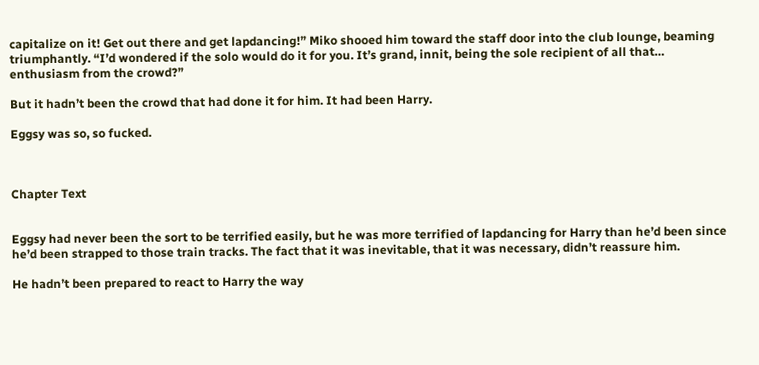capitalize on it! Get out there and get lapdancing!” Miko shooed him toward the staff door into the club lounge, beaming triumphantly. “I’d wondered if the solo would do it for you. It’s grand, innit, being the sole recipient of all that… enthusiasm from the crowd?”

But it hadn’t been the crowd that had done it for him. It had been Harry.

Eggsy was so, so fucked.



Chapter Text


Eggsy had never been the sort to be terrified easily, but he was more terrified of lapdancing for Harry than he’d been since he’d been strapped to those train tracks. The fact that it was inevitable, that it was necessary, didn’t reassure him.

He hadn’t been prepared to react to Harry the way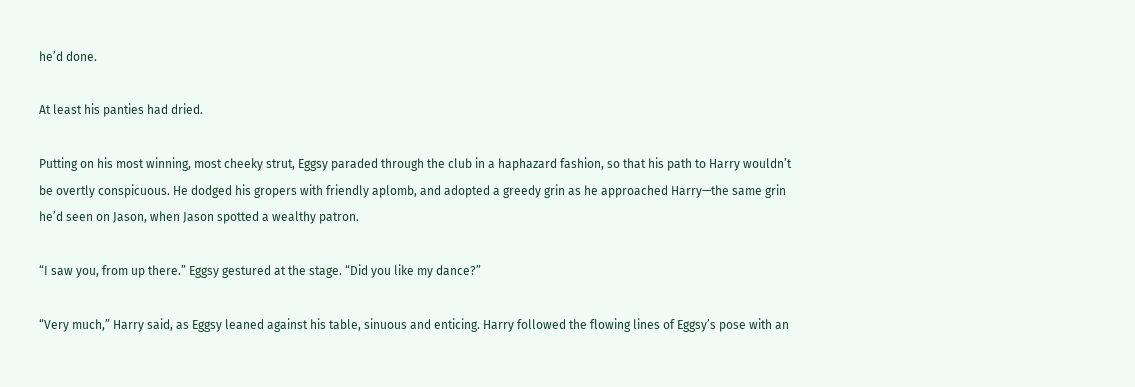he’d done.

At least his panties had dried.

Putting on his most winning, most cheeky strut, Eggsy paraded through the club in a haphazard fashion, so that his path to Harry wouldn’t be overtly conspicuous. He dodged his gropers with friendly aplomb, and adopted a greedy grin as he approached Harry—the same grin he’d seen on Jason, when Jason spotted a wealthy patron.

“I saw you, from up there.” Eggsy gestured at the stage. “Did you like my dance?”

“Very much,” Harry said, as Eggsy leaned against his table, sinuous and enticing. Harry followed the flowing lines of Eggsy’s pose with an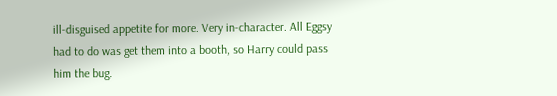ill-disguised appetite for more. Very in-character. All Eggsy had to do was get them into a booth, so Harry could pass him the bug.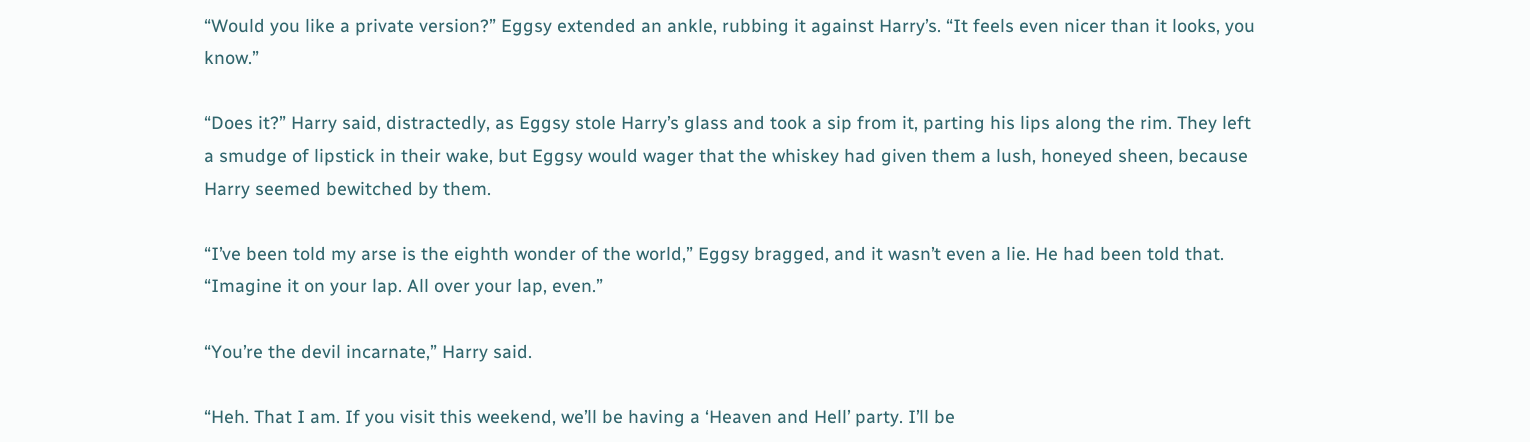“Would you like a private version?” Eggsy extended an ankle, rubbing it against Harry’s. “It feels even nicer than it looks, you know.”

“Does it?” Harry said, distractedly, as Eggsy stole Harry’s glass and took a sip from it, parting his lips along the rim. They left a smudge of lipstick in their wake, but Eggsy would wager that the whiskey had given them a lush, honeyed sheen, because Harry seemed bewitched by them.

“I’ve been told my arse is the eighth wonder of the world,” Eggsy bragged, and it wasn’t even a lie. He had been told that. “Imagine it on your lap. All over your lap, even.”

“You’re the devil incarnate,” Harry said.

“Heh. That I am. If you visit this weekend, we’ll be having a ‘Heaven and Hell’ party. I’ll be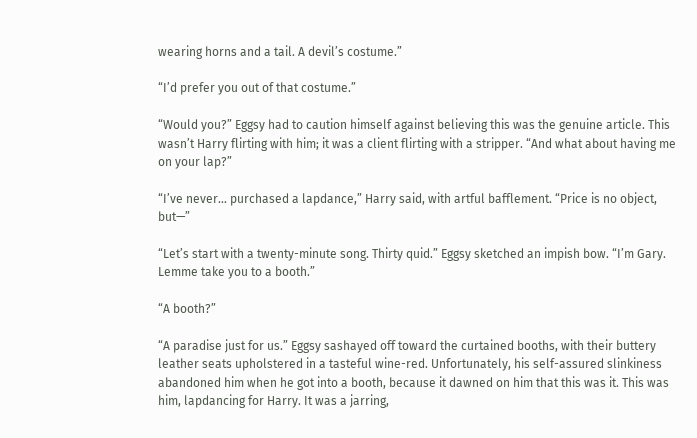wearing horns and a tail. A devil’s costume.”

“I’d prefer you out of that costume.”

“Would you?” Eggsy had to caution himself against believing this was the genuine article. This wasn’t Harry flirting with him; it was a client flirting with a stripper. “And what about having me on your lap?”

“I’ve never… purchased a lapdance,” Harry said, with artful bafflement. “Price is no object, but—”

“Let’s start with a twenty-minute song. Thirty quid.” Eggsy sketched an impish bow. “I’m Gary. Lemme take you to a booth.”

“A booth?”

“A paradise just for us.” Eggsy sashayed off toward the curtained booths, with their buttery leather seats upholstered in a tasteful wine-red. Unfortunately, his self-assured slinkiness abandoned him when he got into a booth, because it dawned on him that this was it. This was him, lapdancing for Harry. It was a jarring,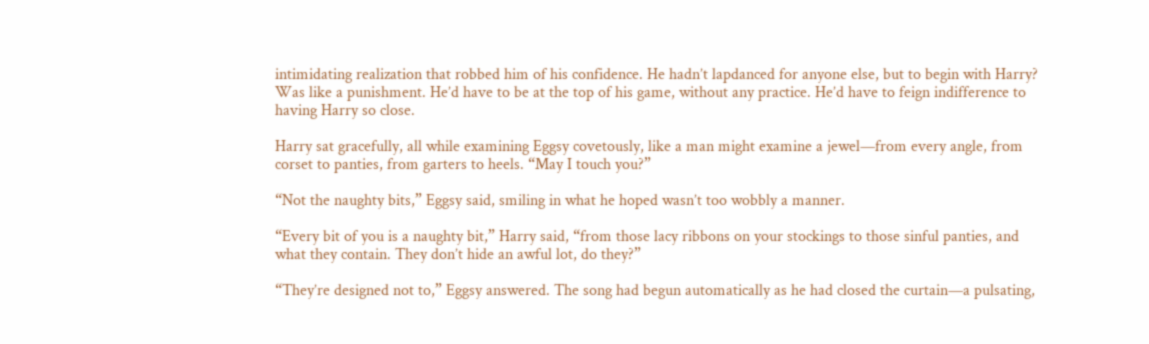intimidating realization that robbed him of his confidence. He hadn’t lapdanced for anyone else, but to begin with Harry? Was like a punishment. He’d have to be at the top of his game, without any practice. He’d have to feign indifference to having Harry so close.

Harry sat gracefully, all while examining Eggsy covetously, like a man might examine a jewel—from every angle, from corset to panties, from garters to heels. “May I touch you?”

“Not the naughty bits,” Eggsy said, smiling in what he hoped wasn’t too wobbly a manner.

“Every bit of you is a naughty bit,” Harry said, “from those lacy ribbons on your stockings to those sinful panties, and what they contain. They don’t hide an awful lot, do they?”

“They’re designed not to,” Eggsy answered. The song had begun automatically as he had closed the curtain—a pulsating,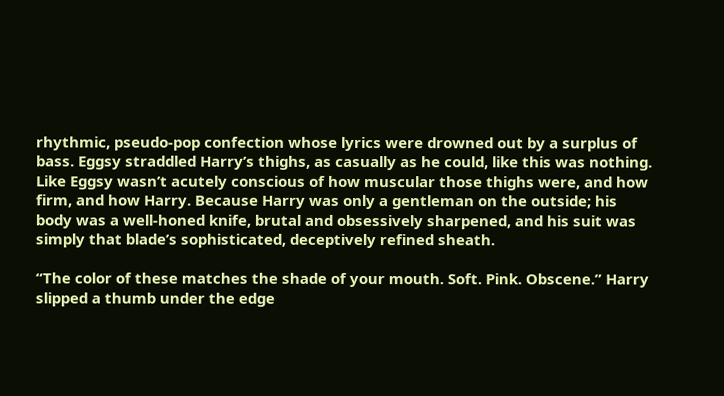rhythmic, pseudo-pop confection whose lyrics were drowned out by a surplus of bass. Eggsy straddled Harry’s thighs, as casually as he could, like this was nothing. Like Eggsy wasn’t acutely conscious of how muscular those thighs were, and how firm, and how Harry. Because Harry was only a gentleman on the outside; his body was a well-honed knife, brutal and obsessively sharpened, and his suit was simply that blade’s sophisticated, deceptively refined sheath.

“The color of these matches the shade of your mouth. Soft. Pink. Obscene.” Harry slipped a thumb under the edge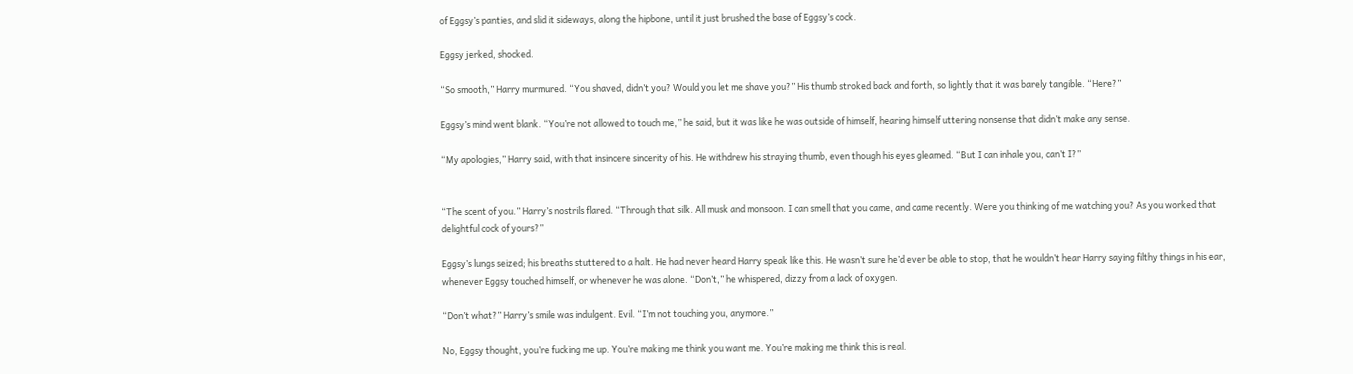of Eggsy’s panties, and slid it sideways, along the hipbone, until it just brushed the base of Eggsy’s cock.

Eggsy jerked, shocked.

“So smooth,” Harry murmured. “You shaved, didn’t you? Would you let me shave you?” His thumb stroked back and forth, so lightly that it was barely tangible. “Here?”

Eggsy’s mind went blank. “You’re not allowed to touch me,” he said, but it was like he was outside of himself, hearing himself uttering nonsense that didn’t make any sense.

“My apologies,” Harry said, with that insincere sincerity of his. He withdrew his straying thumb, even though his eyes gleamed. “But I can inhale you, can’t I?”


“The scent of you.” Harry’s nostrils flared. “Through that silk. All musk and monsoon. I can smell that you came, and came recently. Were you thinking of me watching you? As you worked that delightful cock of yours?”

Eggsy’s lungs seized; his breaths stuttered to a halt. He had never heard Harry speak like this. He wasn’t sure he’d ever be able to stop, that he wouldn’t hear Harry saying filthy things in his ear, whenever Eggsy touched himself, or whenever he was alone. “Don’t,” he whispered, dizzy from a lack of oxygen.

“Don’t what?” Harry’s smile was indulgent. Evil. “I’m not touching you, anymore.”

No, Eggsy thought, you’re fucking me up. You’re making me think you want me. You’re making me think this is real.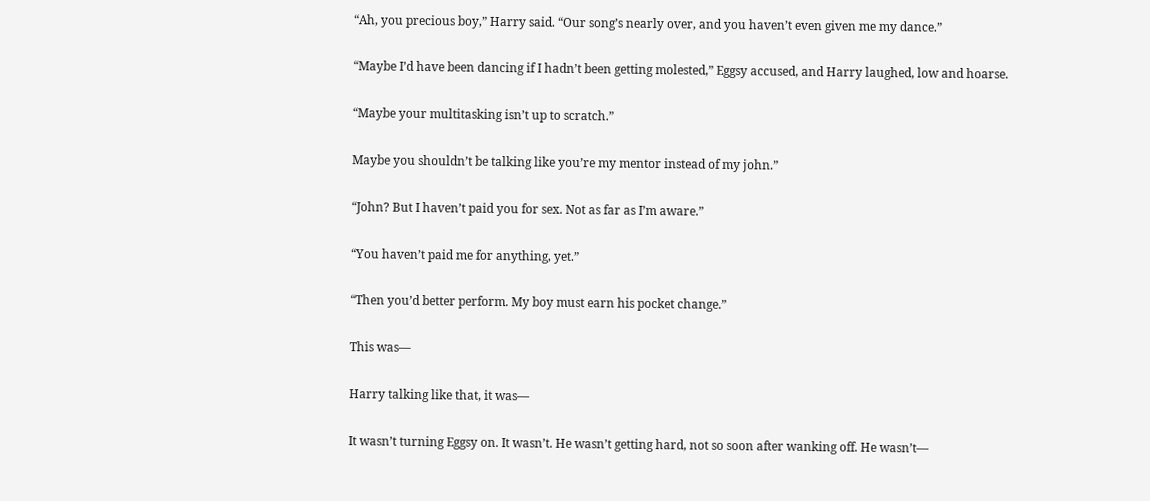“Ah, you precious boy,” Harry said. “Our song’s nearly over, and you haven’t even given me my dance.”

“Maybe I’d have been dancing if I hadn’t been getting molested,” Eggsy accused, and Harry laughed, low and hoarse.

“Maybe your multitasking isn’t up to scratch.”

Maybe you shouldn’t be talking like you’re my mentor instead of my john.”

“John? But I haven’t paid you for sex. Not as far as I’m aware.”

“You haven’t paid me for anything, yet.”

“Then you’d better perform. My boy must earn his pocket change.”

This was—

Harry talking like that, it was—

It wasn’t turning Eggsy on. It wasn’t. He wasn’t getting hard, not so soon after wanking off. He wasn’t—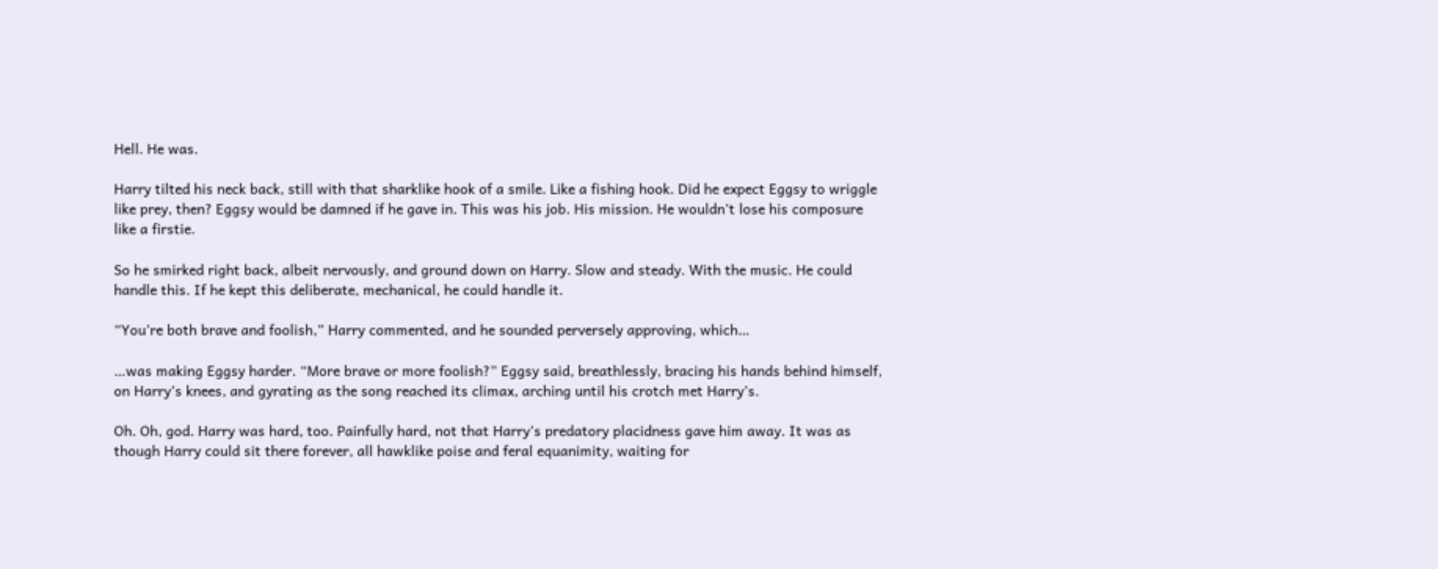Hell. He was.

Harry tilted his neck back, still with that sharklike hook of a smile. Like a fishing hook. Did he expect Eggsy to wriggle like prey, then? Eggsy would be damned if he gave in. This was his job. His mission. He wouldn’t lose his composure like a firstie.

So he smirked right back, albeit nervously, and ground down on Harry. Slow and steady. With the music. He could handle this. If he kept this deliberate, mechanical, he could handle it.

“You’re both brave and foolish,” Harry commented, and he sounded perversely approving, which…

…was making Eggsy harder. “More brave or more foolish?” Eggsy said, breathlessly, bracing his hands behind himself, on Harry’s knees, and gyrating as the song reached its climax, arching until his crotch met Harry’s.

Oh. Oh, god. Harry was hard, too. Painfully hard, not that Harry’s predatory placidness gave him away. It was as though Harry could sit there forever, all hawklike poise and feral equanimity, waiting for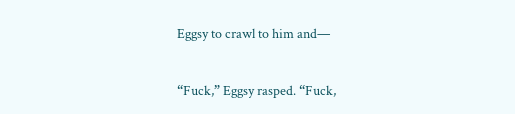Eggsy to crawl to him and—

“Fuck,” Eggsy rasped. “Fuck,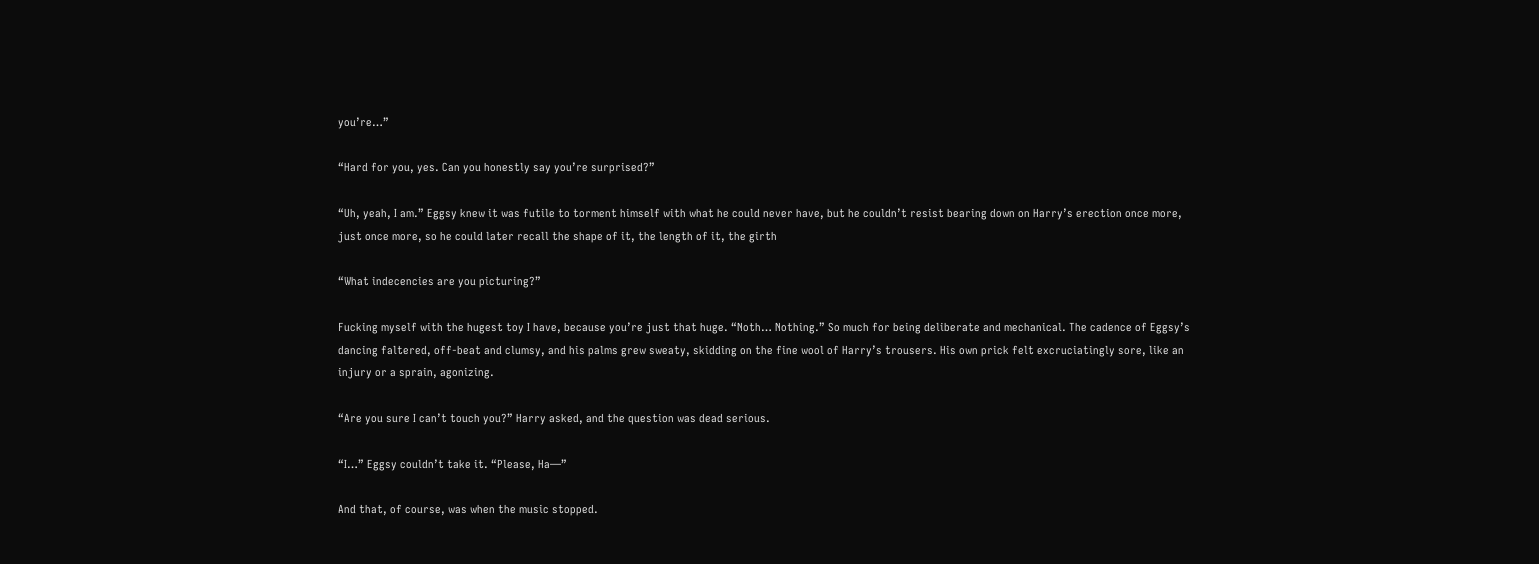you’re…”

“Hard for you, yes. Can you honestly say you’re surprised?”

“Uh, yeah, I am.” Eggsy knew it was futile to torment himself with what he could never have, but he couldn’t resist bearing down on Harry’s erection once more, just once more, so he could later recall the shape of it, the length of it, the girth

“What indecencies are you picturing?”

Fucking myself with the hugest toy I have, because you’re just that huge. “Noth… Nothing.” So much for being deliberate and mechanical. The cadence of Eggsy’s dancing faltered, off-beat and clumsy, and his palms grew sweaty, skidding on the fine wool of Harry’s trousers. His own prick felt excruciatingly sore, like an injury or a sprain, agonizing.

“Are you sure I can’t touch you?” Harry asked, and the question was dead serious.

“I…” Eggsy couldn’t take it. “Please, Ha—”

And that, of course, was when the music stopped.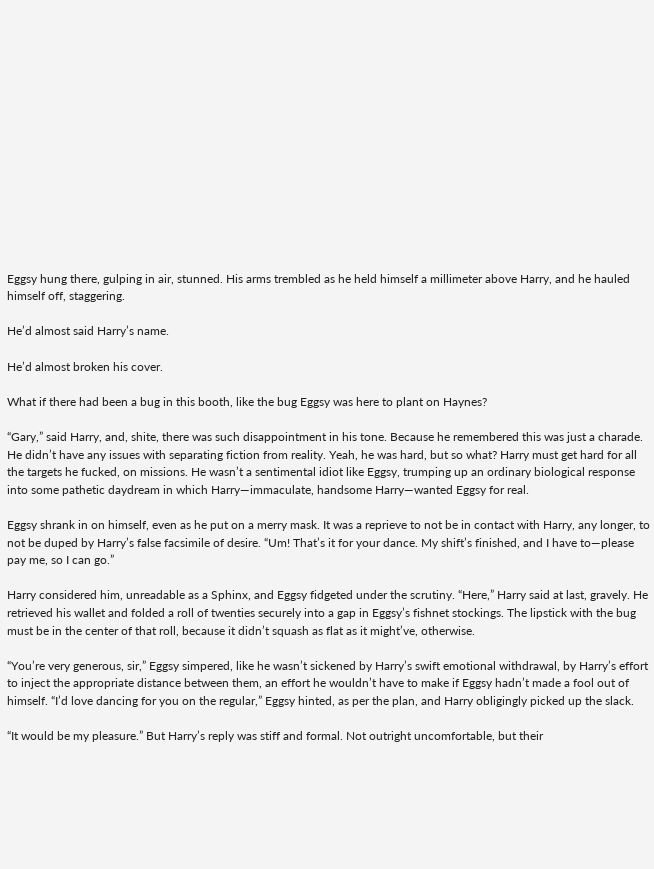Eggsy hung there, gulping in air, stunned. His arms trembled as he held himself a millimeter above Harry, and he hauled himself off, staggering.

He’d almost said Harry’s name.

He’d almost broken his cover.

What if there had been a bug in this booth, like the bug Eggsy was here to plant on Haynes?

“Gary,” said Harry, and, shite, there was such disappointment in his tone. Because he remembered this was just a charade. He didn’t have any issues with separating fiction from reality. Yeah, he was hard, but so what? Harry must get hard for all the targets he fucked, on missions. He wasn’t a sentimental idiot like Eggsy, trumping up an ordinary biological response into some pathetic daydream in which Harry—immaculate, handsome Harry—wanted Eggsy for real.

Eggsy shrank in on himself, even as he put on a merry mask. It was a reprieve to not be in contact with Harry, any longer, to not be duped by Harry’s false facsimile of desire. “Um! That’s it for your dance. My shift’s finished, and I have to—please pay me, so I can go.”

Harry considered him, unreadable as a Sphinx, and Eggsy fidgeted under the scrutiny. “Here,” Harry said at last, gravely. He retrieved his wallet and folded a roll of twenties securely into a gap in Eggsy’s fishnet stockings. The lipstick with the bug must be in the center of that roll, because it didn’t squash as flat as it might’ve, otherwise.

“You’re very generous, sir,” Eggsy simpered, like he wasn’t sickened by Harry’s swift emotional withdrawal, by Harry’s effort to inject the appropriate distance between them, an effort he wouldn’t have to make if Eggsy hadn’t made a fool out of himself. “I’d love dancing for you on the regular,” Eggsy hinted, as per the plan, and Harry obligingly picked up the slack.

“It would be my pleasure.” But Harry’s reply was stiff and formal. Not outright uncomfortable, but their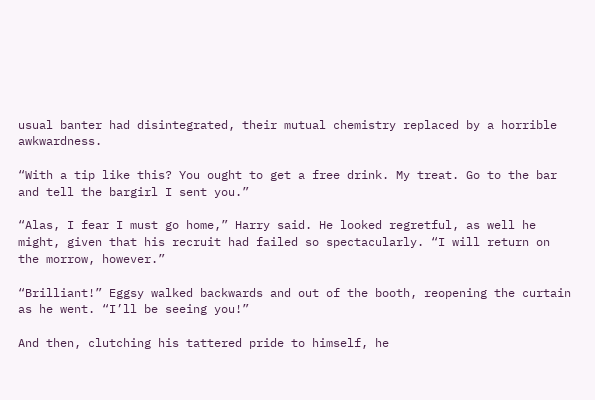usual banter had disintegrated, their mutual chemistry replaced by a horrible awkwardness.

“With a tip like this? You ought to get a free drink. My treat. Go to the bar and tell the bargirl I sent you.”

“Alas, I fear I must go home,” Harry said. He looked regretful, as well he might, given that his recruit had failed so spectacularly. “I will return on the morrow, however.”

“Brilliant!” Eggsy walked backwards and out of the booth, reopening the curtain as he went. “I’ll be seeing you!”

And then, clutching his tattered pride to himself, he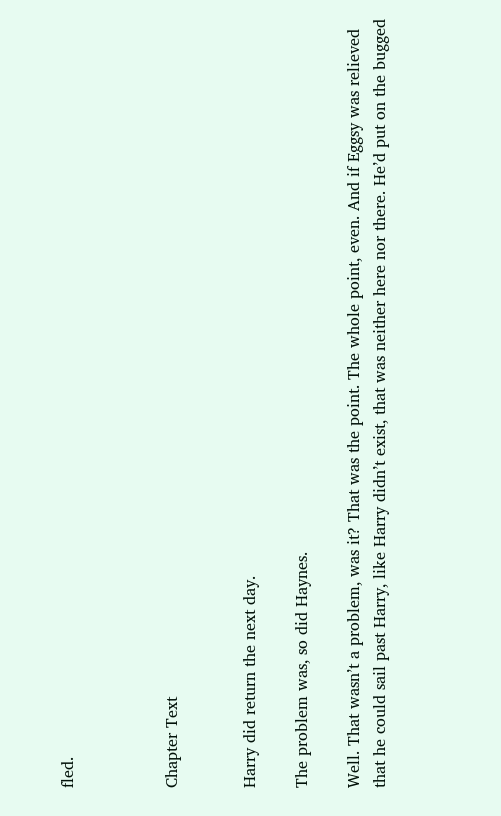fled.



Chapter Text


Harry did return the next day.

The problem was, so did Haynes.

Well. That wasn’t a problem, was it? That was the point. The whole point, even. And if Eggsy was relieved that he could sail past Harry, like Harry didn’t exist, that was neither here nor there. He’d put on the bugged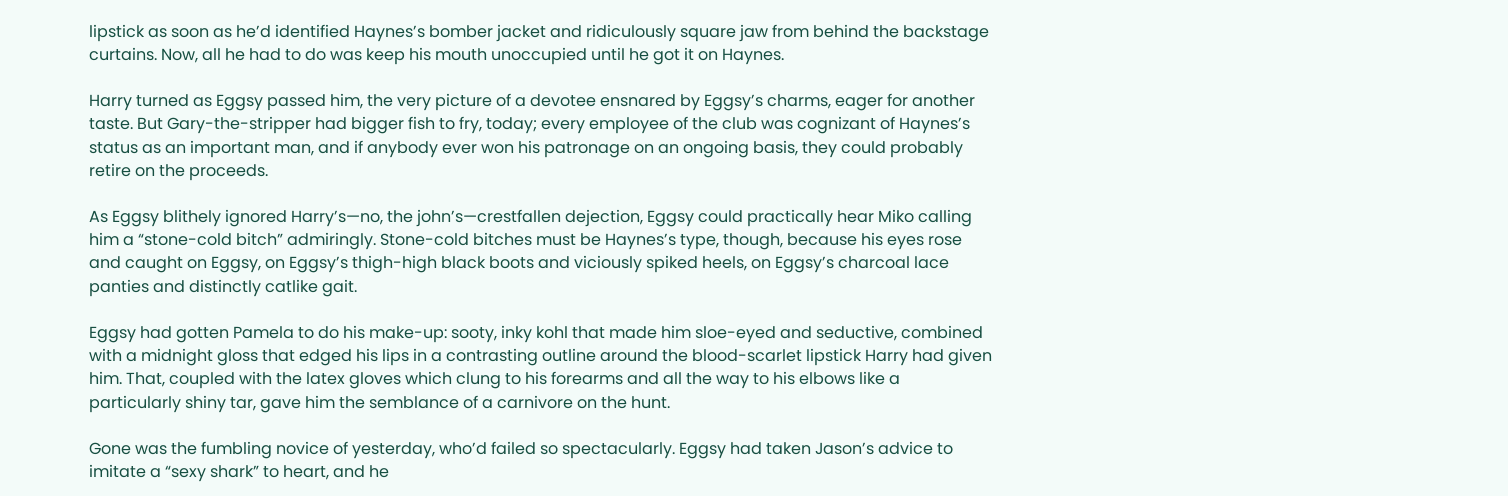lipstick as soon as he’d identified Haynes’s bomber jacket and ridiculously square jaw from behind the backstage curtains. Now, all he had to do was keep his mouth unoccupied until he got it on Haynes.

Harry turned as Eggsy passed him, the very picture of a devotee ensnared by Eggsy’s charms, eager for another taste. But Gary-the-stripper had bigger fish to fry, today; every employee of the club was cognizant of Haynes’s status as an important man, and if anybody ever won his patronage on an ongoing basis, they could probably retire on the proceeds.

As Eggsy blithely ignored Harry’s—no, the john’s—crestfallen dejection, Eggsy could practically hear Miko calling him a “stone-cold bitch” admiringly. Stone-cold bitches must be Haynes’s type, though, because his eyes rose and caught on Eggsy, on Eggsy’s thigh-high black boots and viciously spiked heels, on Eggsy’s charcoal lace panties and distinctly catlike gait.

Eggsy had gotten Pamela to do his make-up: sooty, inky kohl that made him sloe-eyed and seductive, combined with a midnight gloss that edged his lips in a contrasting outline around the blood-scarlet lipstick Harry had given him. That, coupled with the latex gloves which clung to his forearms and all the way to his elbows like a particularly shiny tar, gave him the semblance of a carnivore on the hunt.

Gone was the fumbling novice of yesterday, who’d failed so spectacularly. Eggsy had taken Jason’s advice to imitate a “sexy shark” to heart, and he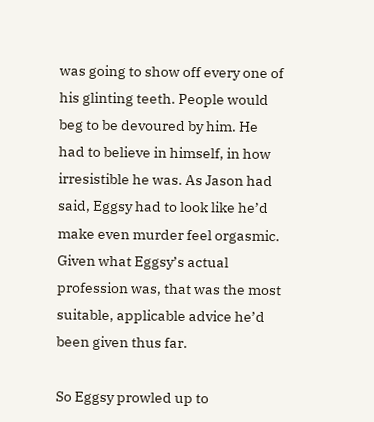was going to show off every one of his glinting teeth. People would beg to be devoured by him. He had to believe in himself, in how irresistible he was. As Jason had said, Eggsy had to look like he’d make even murder feel orgasmic. Given what Eggsy’s actual profession was, that was the most suitable, applicable advice he’d been given thus far.

So Eggsy prowled up to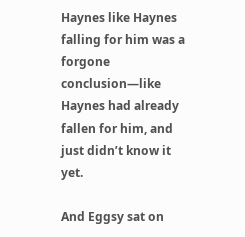Haynes like Haynes falling for him was a forgone conclusion—like Haynes had already fallen for him, and just didn’t know it yet.

And Eggsy sat on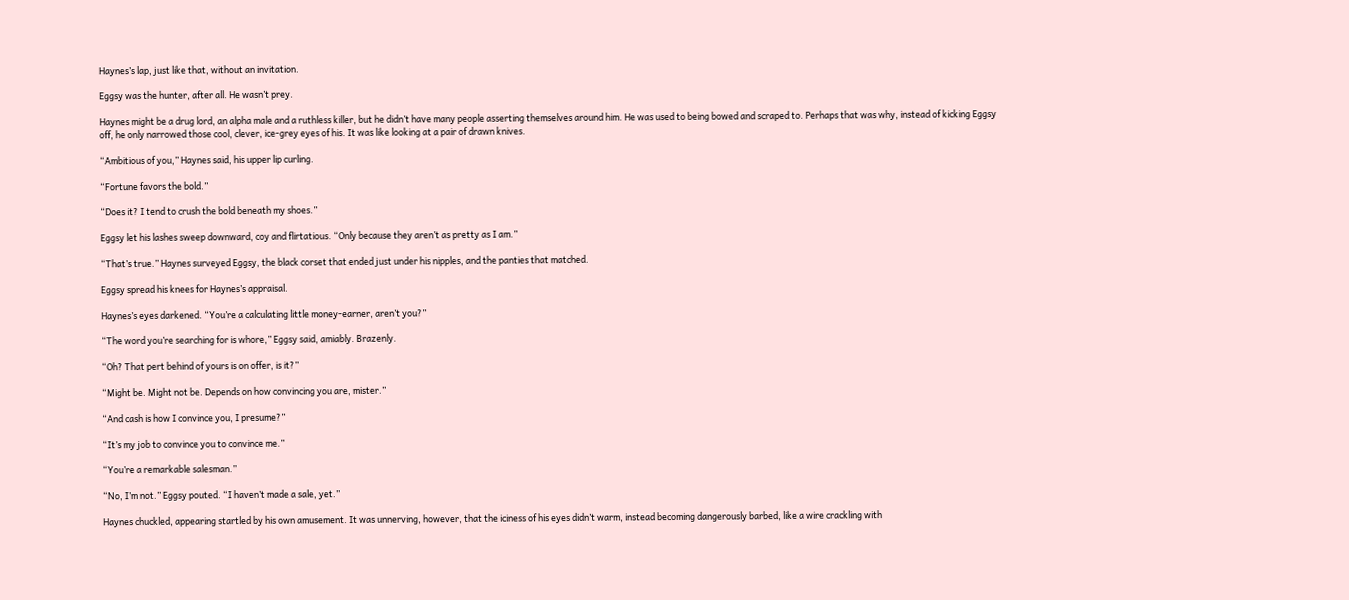Haynes’s lap, just like that, without an invitation.

Eggsy was the hunter, after all. He wasn’t prey.

Haynes might be a drug lord, an alpha male and a ruthless killer, but he didn’t have many people asserting themselves around him. He was used to being bowed and scraped to. Perhaps that was why, instead of kicking Eggsy off, he only narrowed those cool, clever, ice-grey eyes of his. It was like looking at a pair of drawn knives.

“Ambitious of you,” Haynes said, his upper lip curling.

“Fortune favors the bold.”

“Does it? I tend to crush the bold beneath my shoes.”

Eggsy let his lashes sweep downward, coy and flirtatious. “Only because they aren’t as pretty as I am.”

“That’s true.” Haynes surveyed Eggsy, the black corset that ended just under his nipples, and the panties that matched.

Eggsy spread his knees for Haynes’s appraisal.

Haynes’s eyes darkened. “You’re a calculating little money-earner, aren’t you?”

“The word you’re searching for is whore,” Eggsy said, amiably. Brazenly.

“Oh? That pert behind of yours is on offer, is it?”

“Might be. Might not be. Depends on how convincing you are, mister.”

“And cash is how I convince you, I presume?”

“It’s my job to convince you to convince me.”

“You’re a remarkable salesman.”

“No, I’m not.” Eggsy pouted. “I haven’t made a sale, yet.”

Haynes chuckled, appearing startled by his own amusement. It was unnerving, however, that the iciness of his eyes didn’t warm, instead becoming dangerously barbed, like a wire crackling with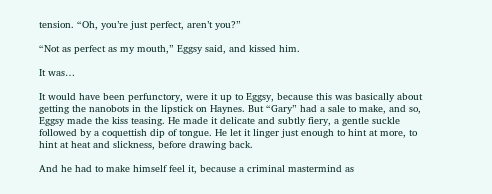tension. “Oh, you’re just perfect, aren’t you?”

“Not as perfect as my mouth,” Eggsy said, and kissed him.

It was…

It would have been perfunctory, were it up to Eggsy, because this was basically about getting the nanobots in the lipstick on Haynes. But “Gary” had a sale to make, and so, Eggsy made the kiss teasing. He made it delicate and subtly fiery, a gentle suckle followed by a coquettish dip of tongue. He let it linger just enough to hint at more, to hint at heat and slickness, before drawing back.

And he had to make himself feel it, because a criminal mastermind as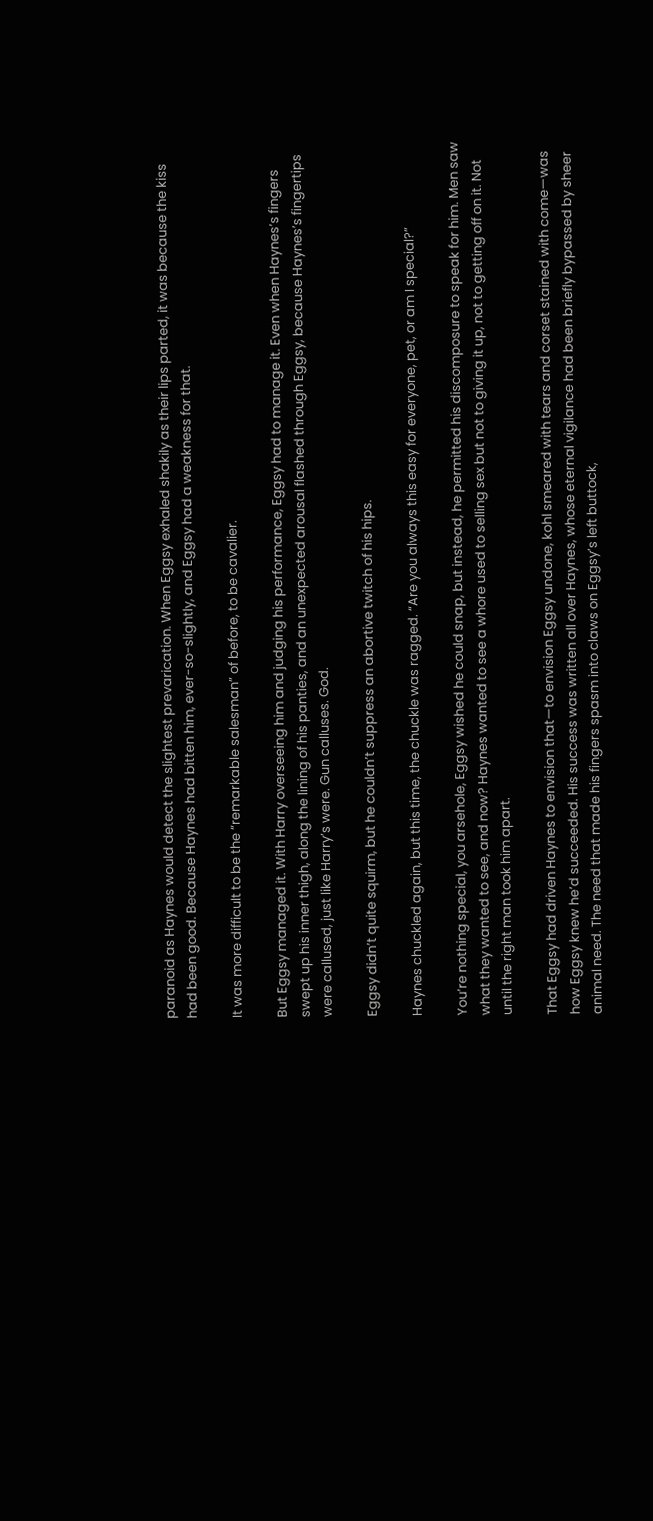paranoid as Haynes would detect the slightest prevarication. When Eggsy exhaled shakily as their lips parted, it was because the kiss had been good. Because Haynes had bitten him, ever-so-slightly, and Eggsy had a weakness for that.

It was more difficult to be the “remarkable salesman” of before, to be cavalier.

But Eggsy managed it. With Harry overseeing him and judging his performance, Eggsy had to manage it. Even when Haynes’s fingers swept up his inner thigh, along the lining of his panties, and an unexpected arousal flashed through Eggsy, because Haynes’s fingertips were callused, just like Harry’s were. Gun calluses. God.

Eggsy didn’t quite squirm, but he couldn’t suppress an abortive twitch of his hips.

Haynes chuckled again, but this time, the chuckle was ragged. “Are you always this easy for everyone, pet, or am I special?”

You’re nothing special, you arsehole, Eggsy wished he could snap, but instead, he permitted his discomposure to speak for him. Men saw what they wanted to see, and now? Haynes wanted to see a whore used to selling sex but not to giving it up, not to getting off on it. Not until the right man took him apart.

That Eggsy had driven Haynes to envision that—to envision Eggsy undone, kohl smeared with tears and corset stained with come—was how Eggsy knew he’d succeeded. His success was written all over Haynes, whose eternal vigilance had been briefly bypassed by sheer animal need. The need that made his fingers spasm into claws on Eggsy’s left buttock,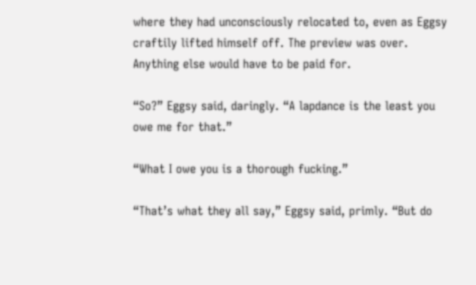where they had unconsciously relocated to, even as Eggsy craftily lifted himself off. The preview was over. Anything else would have to be paid for.

“So?” Eggsy said, daringly. “A lapdance is the least you owe me for that.”

“What I owe you is a thorough fucking.”

“That’s what they all say,” Eggsy said, primly. “But do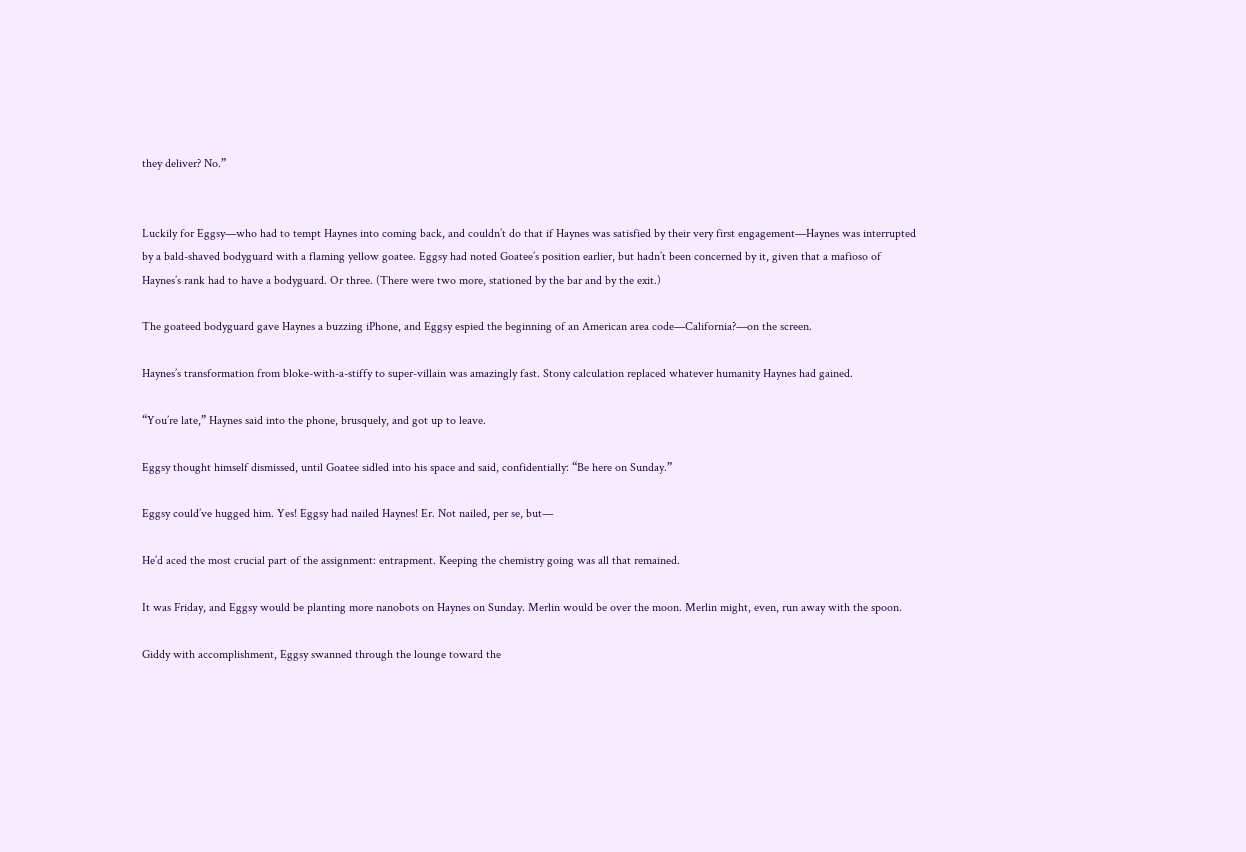they deliver? No.”


Luckily for Eggsy—who had to tempt Haynes into coming back, and couldn’t do that if Haynes was satisfied by their very first engagement—Haynes was interrupted by a bald-shaved bodyguard with a flaming yellow goatee. Eggsy had noted Goatee’s position earlier, but hadn’t been concerned by it, given that a mafioso of Haynes’s rank had to have a bodyguard. Or three. (There were two more, stationed by the bar and by the exit.)

The goateed bodyguard gave Haynes a buzzing iPhone, and Eggsy espied the beginning of an American area code—California?—on the screen.

Haynes’s transformation from bloke-with-a-stiffy to super-villain was amazingly fast. Stony calculation replaced whatever humanity Haynes had gained.

“You’re late,” Haynes said into the phone, brusquely, and got up to leave.

Eggsy thought himself dismissed, until Goatee sidled into his space and said, confidentially: “Be here on Sunday.”

Eggsy could’ve hugged him. Yes! Eggsy had nailed Haynes! Er. Not nailed, per se, but—

He’d aced the most crucial part of the assignment: entrapment. Keeping the chemistry going was all that remained.

It was Friday, and Eggsy would be planting more nanobots on Haynes on Sunday. Merlin would be over the moon. Merlin might, even, run away with the spoon.

Giddy with accomplishment, Eggsy swanned through the lounge toward the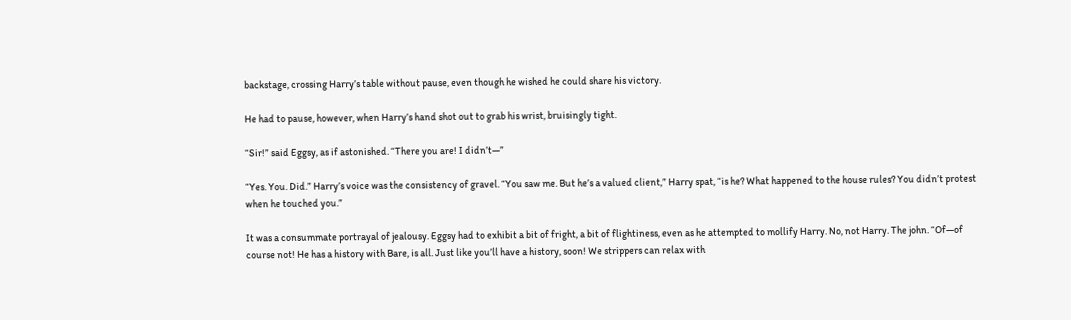backstage, crossing Harry’s table without pause, even though he wished he could share his victory.

He had to pause, however, when Harry’s hand shot out to grab his wrist, bruisingly tight.

“Sir!” said Eggsy, as if astonished. “There you are! I didn’t—”

“Yes. You. Did.” Harry’s voice was the consistency of gravel. “You saw me. But he’s a valued client,” Harry spat, “is he? What happened to the house rules? You didn’t protest when he touched you.”

It was a consummate portrayal of jealousy. Eggsy had to exhibit a bit of fright, a bit of flightiness, even as he attempted to mollify Harry. No, not Harry. The john. “Of—of course not! He has a history with Bare, is all. Just like you’ll have a history, soon! We strippers can relax with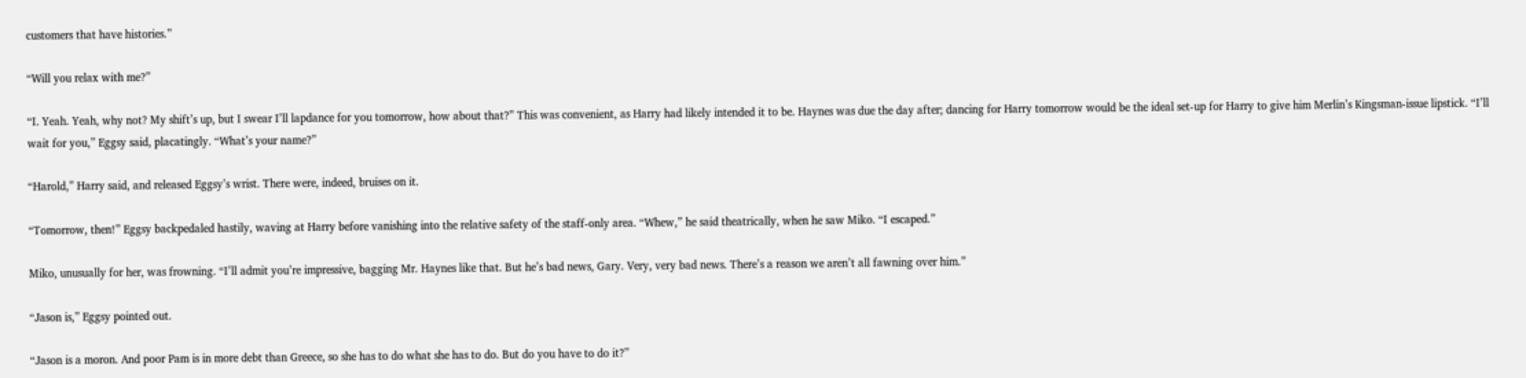customers that have histories.”

“Will you relax with me?”

“I. Yeah. Yeah, why not? My shift’s up, but I swear I’ll lapdance for you tomorrow, how about that?” This was convenient, as Harry had likely intended it to be. Haynes was due the day after; dancing for Harry tomorrow would be the ideal set-up for Harry to give him Merlin’s Kingsman-issue lipstick. “I’ll wait for you,” Eggsy said, placatingly. “What’s your name?”

“Harold,” Harry said, and released Eggsy’s wrist. There were, indeed, bruises on it.

“Tomorrow, then!” Eggsy backpedaled hastily, waving at Harry before vanishing into the relative safety of the staff-only area. “Whew,” he said theatrically, when he saw Miko. “I escaped.”

Miko, unusually for her, was frowning. “I’ll admit you’re impressive, bagging Mr. Haynes like that. But he’s bad news, Gary. Very, very bad news. There’s a reason we aren’t all fawning over him.”

“Jason is,” Eggsy pointed out.

“Jason is a moron. And poor Pam is in more debt than Greece, so she has to do what she has to do. But do you have to do it?”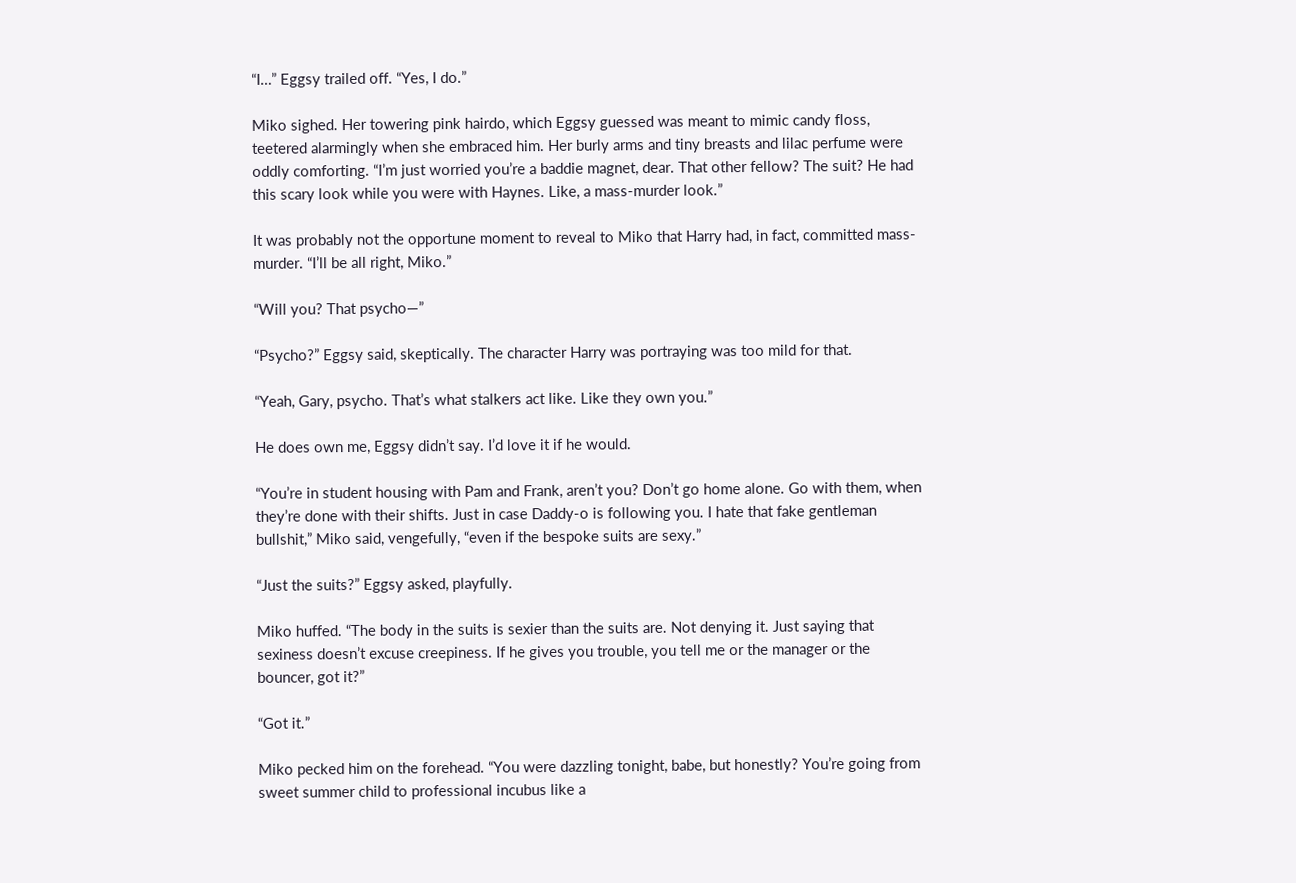“I…” Eggsy trailed off. “Yes, I do.”

Miko sighed. Her towering pink hairdo, which Eggsy guessed was meant to mimic candy floss, teetered alarmingly when she embraced him. Her burly arms and tiny breasts and lilac perfume were oddly comforting. “I’m just worried you’re a baddie magnet, dear. That other fellow? The suit? He had this scary look while you were with Haynes. Like, a mass-murder look.”

It was probably not the opportune moment to reveal to Miko that Harry had, in fact, committed mass-murder. “I’ll be all right, Miko.”

“Will you? That psycho—”

“Psycho?” Eggsy said, skeptically. The character Harry was portraying was too mild for that.

“Yeah, Gary, psycho. That’s what stalkers act like. Like they own you.”

He does own me, Eggsy didn’t say. I’d love it if he would.

“You’re in student housing with Pam and Frank, aren’t you? Don’t go home alone. Go with them, when they’re done with their shifts. Just in case Daddy-o is following you. I hate that fake gentleman bullshit,” Miko said, vengefully, “even if the bespoke suits are sexy.”

“Just the suits?” Eggsy asked, playfully.

Miko huffed. “The body in the suits is sexier than the suits are. Not denying it. Just saying that sexiness doesn’t excuse creepiness. If he gives you trouble, you tell me or the manager or the bouncer, got it?”

“Got it.”

Miko pecked him on the forehead. “You were dazzling tonight, babe, but honestly? You’re going from sweet summer child to professional incubus like a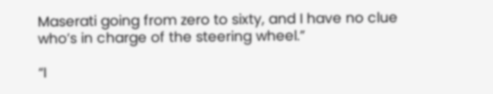Maserati going from zero to sixty, and I have no clue who’s in charge of the steering wheel.”

“I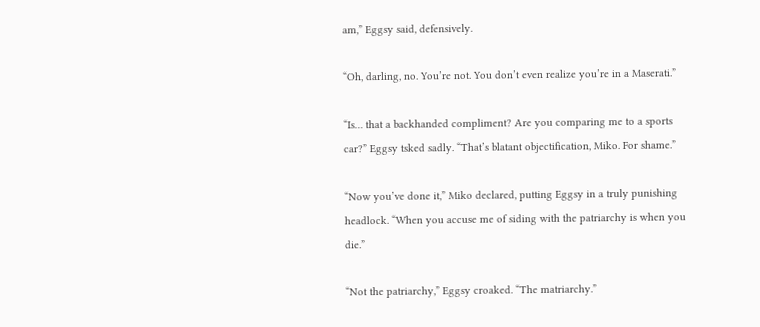am,” Eggsy said, defensively.

“Oh, darling, no. You’re not. You don’t even realize you’re in a Maserati.”

“Is… that a backhanded compliment? Are you comparing me to a sports car?” Eggsy tsked sadly. “That’s blatant objectification, Miko. For shame.”

“Now you’ve done it,” Miko declared, putting Eggsy in a truly punishing headlock. “When you accuse me of siding with the patriarchy is when you die.”

“Not the patriarchy,” Eggsy croaked. “The matriarchy.”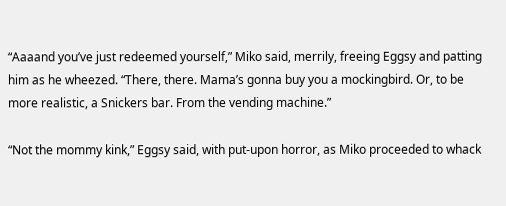“Aaaand you’ve just redeemed yourself,” Miko said, merrily, freeing Eggsy and patting him as he wheezed. “There, there. Mama’s gonna buy you a mockingbird. Or, to be more realistic, a Snickers bar. From the vending machine.”

“Not the mommy kink,” Eggsy said, with put-upon horror, as Miko proceeded to whack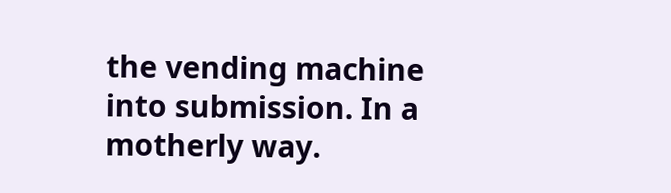the vending machine into submission. In a motherly way.